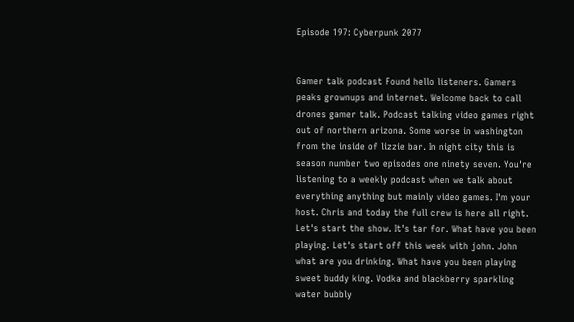Episode 197: Cyberpunk 2077


Gamer talk podcast Found hello listeners. Gamers peaks grownups and internet. Welcome back to call drones gamer talk. Podcast talking video games right out of northern arizona. Some worse in washington from the inside of lizzie bar. In night city this is season number two episodes one ninety seven. You're listening to a weekly podcast when we talk about everything anything but mainly video games. I'm your host. Chris and today the full crew is here all right. Let's start the show. It's tar for. What have you been playing. Let's start off this week with john. John what are you drinking. What have you been playing sweet buddy king. Vodka and blackberry sparkling water bubbly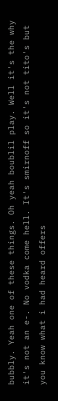bubbly. Yeah one of these things. Oh yeah boublil play. Well it's the why it's not an e-. No vodka come hell. It's smirnoff so it's not tito's but you know what i had heard offers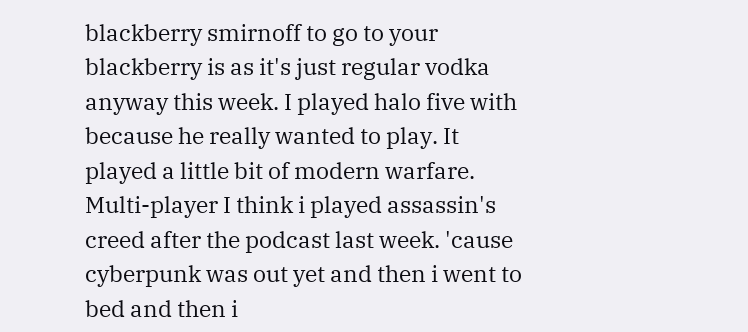blackberry smirnoff to go to your blackberry is as it's just regular vodka anyway this week. I played halo five with because he really wanted to play. It played a little bit of modern warfare. Multi-player I think i played assassin's creed after the podcast last week. 'cause cyberpunk was out yet and then i went to bed and then i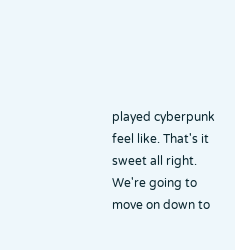played cyberpunk feel like. That's it sweet all right. We're going to move on down to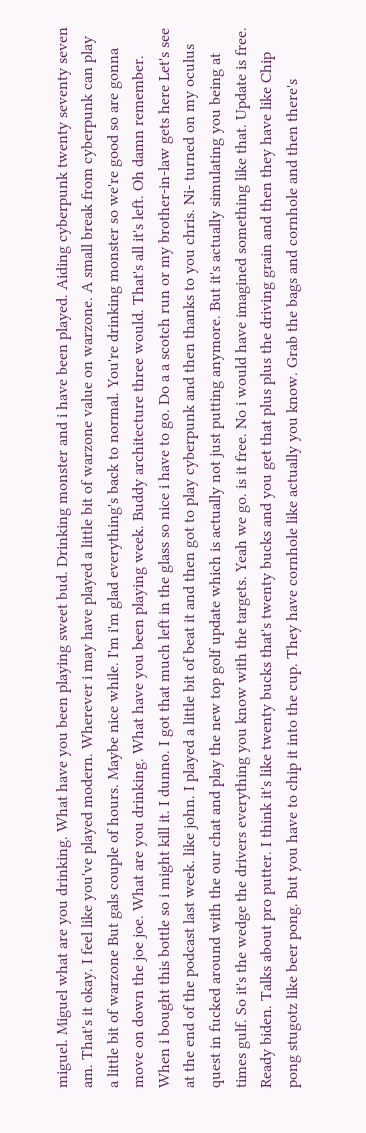miguel. Miguel what are you drinking. What have you been playing sweet bud. Drinking monster and i have been played. Aiding cyberpunk twenty seventy seven am. That's it okay. I feel like you've played modern. Wherever i may have played a little bit of warzone value on warzone. A small break from cyberpunk can play a little bit of warzone But gals couple of hours. Maybe nice while. I'm i'm glad everything's back to normal. You're drinking monster so we're good so are gonna move on down the joe joe. What are you drinking. What have you been playing week. Buddy architecture three would. That's all it's left. Oh damn remember. When i bought this bottle so i might kill it. I dunno. I got that much left in the glass so nice i have to go. Do a a scotch run or my brother-in-law gets here Let's see at the end of the podcast last week. like john. I played a little bit of beat it and then got to play cyberpunk and then thanks to you chris. Ni- turned on my oculus quest in fucked around with the our chat and play the new top golf update which is actually not just putting anymore. But it's actually simulating you being at times gulf. So it's the wedge the drivers everything you know with the targets. Yeah we go. is it free. No i would have imagined something like that. Update is free. Ready biden. Talks about pro putter. I think it's like twenty bucks that's twenty bucks and you get that plus plus the driving grain and then they have like Chip pong stugotz like beer pong. But you have to chip it into the cup. They have cornhole like actually you know. Grab the bags and cornhole and then there's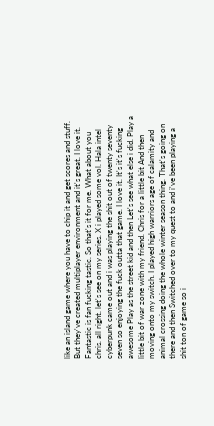like an island game where you have to chip it and get scores and stuff. But they've created multiplayer environment and it's great. I love it. Fantastic is fan fucking tastic. So that's it for me. What about you chris. all right. let's see on my series. X i played some vol. Hala intel cyberpunk came out and i was playing the shit out of twenty seventy seven so enjoying the fuck outta that game. I love it. It's it's fucking awesome Play as the street kid and then Let's see what else i did. Play a little bit of war zone with my friend. Chris for a little bit And then moving onto my switch. I played high warriors age of calamity and animal crossing doing the whole winter season thing. That's going on there and then Switched over to my quest to and i've been playing a shit ton of game so i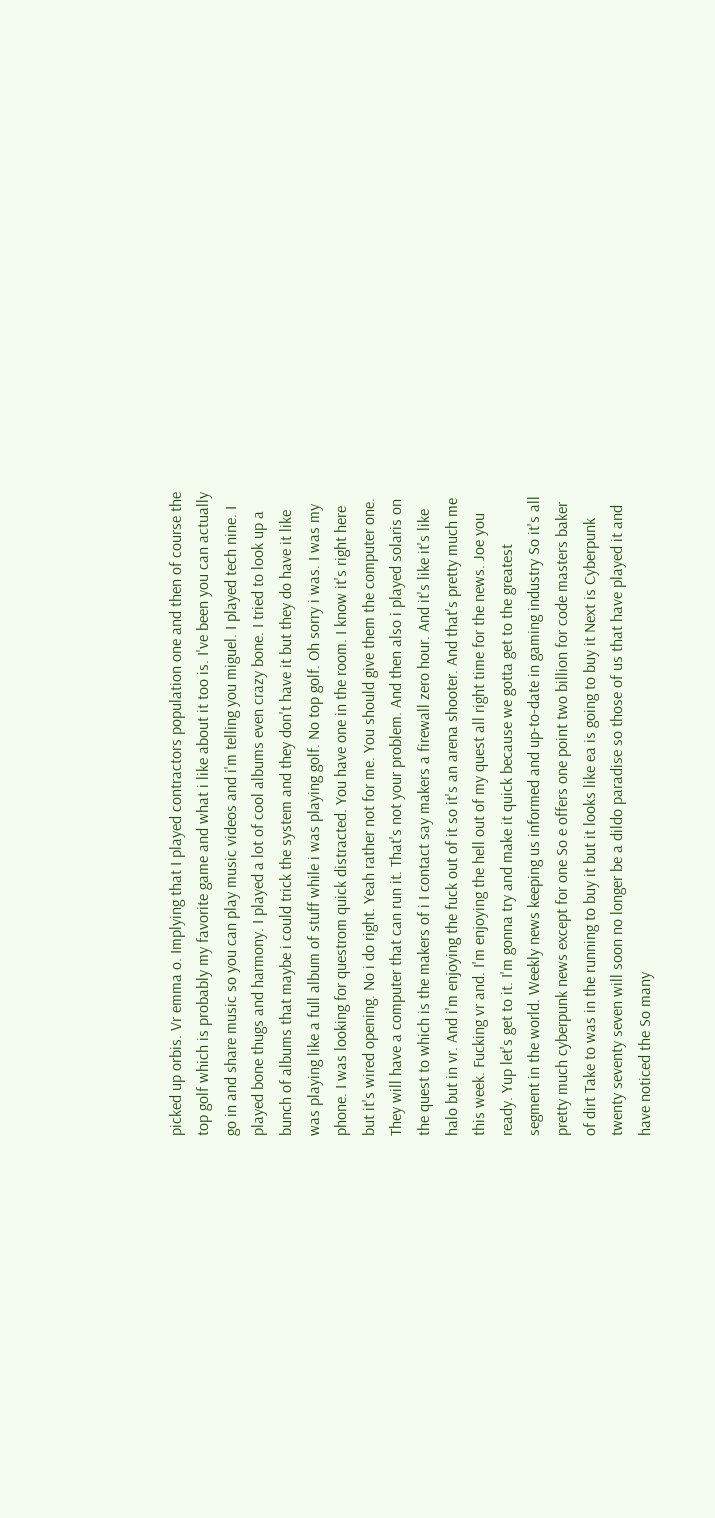picked up orbis. Vr emma o. Implying that I played contractors population one and then of course the top golf which is probably my favorite game and what i like about it too is. I've been you can actually go in and share music so you can play music videos and i'm telling you miguel. I played tech nine. I played bone thugs and harmony. I played a lot of cool albums even crazy bone. I tried to look up a bunch of albums that maybe i could trick the system and they don't have it but they do have it like was playing like a full album of stuff while i was playing golf. No top golf. Oh sorry i was. I was my phone. I was looking for questrom quick distracted. You have one in the room. I know it's right here but it's wired opening. No i do right. Yeah rather not for me. You should give them the computer one. They will have a computer that can run it. That's not your problem. And then also i played solaris on the quest to which is the makers of i I contact say makers a firewall zero hour. And it's like it's like halo but in vr. And i'm enjoying the fuck out of it so it's an arena shooter. And that's pretty much me this week. Fucking vr and. I'm enjoying the hell out of my quest all right time for the news. Joe you ready. Yup let's get to it. I'm gonna try and make it quick because we gotta get to the greatest segment in the world. Weekly news keeping us informed and up-to-date in gaming industry So it's all pretty much cyberpunk news except for one So e offers one point two billion for code masters baker of dirt Take to was in the running to buy it but it looks like ea is going to buy it Next is Cyberpunk twenty seventy seven will soon no longer be a dildo paradise so those of us that have played it and have noticed the So many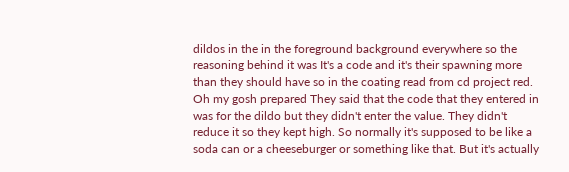dildos in the in the foreground background everywhere so the reasoning behind it was It's a code and it's their spawning more than they should have so in the coating read from cd project red. Oh my gosh prepared They said that the code that they entered in was for the dildo but they didn't enter the value. They didn't reduce it so they kept high. So normally it's supposed to be like a soda can or a cheeseburger or something like that. But it's actually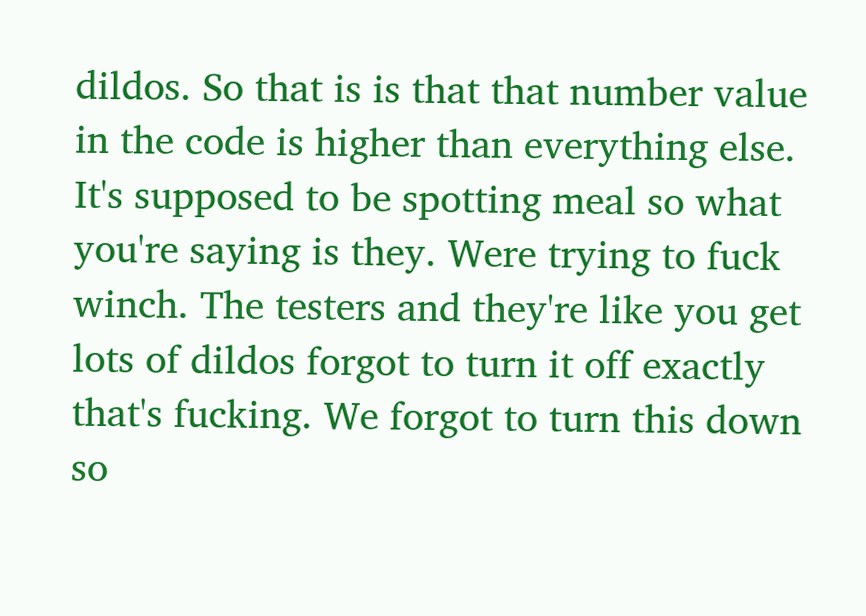dildos. So that is is that that number value in the code is higher than everything else. It's supposed to be spotting meal so what you're saying is they. Were trying to fuck winch. The testers and they're like you get lots of dildos forgot to turn it off exactly that's fucking. We forgot to turn this down so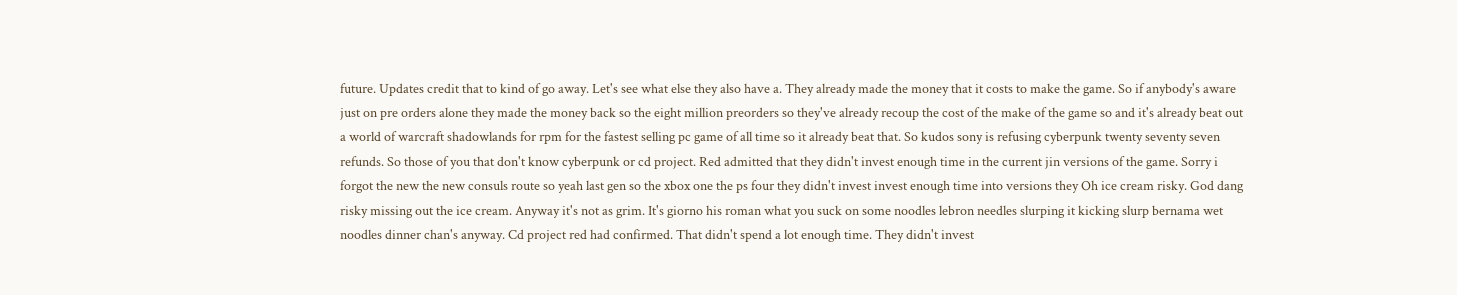future. Updates credit that to kind of go away. Let's see what else they also have a. They already made the money that it costs to make the game. So if anybody's aware just on pre orders alone they made the money back so the eight million preorders so they've already recoup the cost of the make of the game so and it's already beat out a world of warcraft shadowlands for rpm for the fastest selling pc game of all time so it already beat that. So kudos sony is refusing cyberpunk twenty seventy seven refunds. So those of you that don't know cyberpunk or cd project. Red admitted that they didn't invest enough time in the current jin versions of the game. Sorry i forgot the new the new consuls route so yeah last gen so the xbox one the ps four they didn't invest invest enough time into versions they Oh ice cream risky. God dang risky missing out the ice cream. Anyway it's not as grim. It's giorno his roman what you suck on some noodles lebron needles slurping it kicking slurp bernama wet noodles dinner chan's anyway. Cd project red had confirmed. That didn't spend a lot enough time. They didn't invest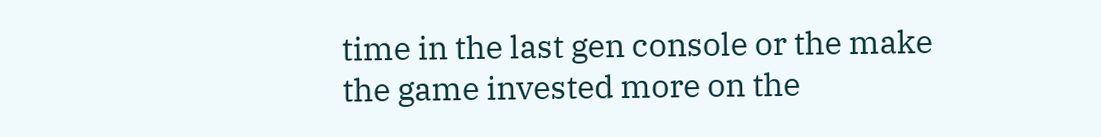time in the last gen console or the make the game invested more on the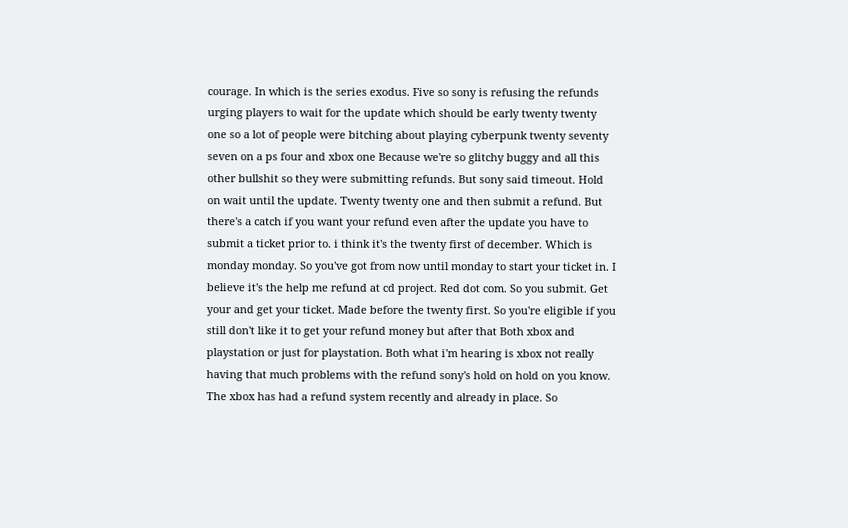courage. In which is the series exodus. Five so sony is refusing the refunds urging players to wait for the update which should be early twenty twenty one so a lot of people were bitching about playing cyberpunk twenty seventy seven on a ps four and xbox one Because we're so glitchy buggy and all this other bullshit so they were submitting refunds. But sony said timeout. Hold on wait until the update. Twenty twenty one and then submit a refund. But there's a catch if you want your refund even after the update you have to submit a ticket prior to. i think it's the twenty first of december. Which is monday monday. So you've got from now until monday to start your ticket in. I believe it's the help me refund at cd project. Red dot com. So you submit. Get your and get your ticket. Made before the twenty first. So you're eligible if you still don't like it to get your refund money but after that Both xbox and playstation or just for playstation. Both what i'm hearing is xbox not really having that much problems with the refund sony's hold on hold on you know. The xbox has had a refund system recently and already in place. So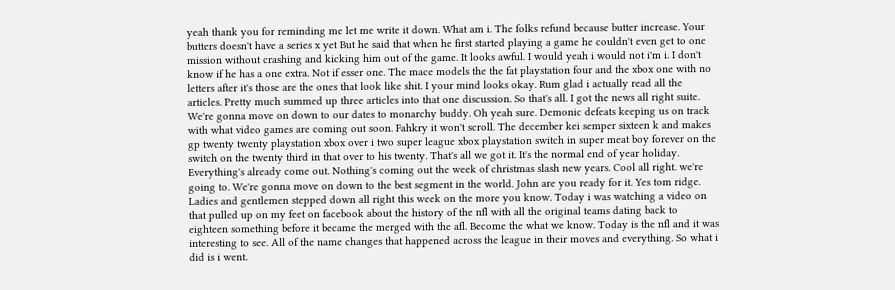yeah thank you for reminding me let me write it down. What am i. The folks refund because butter increase. Your butters doesn't have a series x yet But he said that when he first started playing a game he couldn't even get to one mission without crashing and kicking him out of the game. It looks awful. I would yeah i would not i'm i. I don't know if he has a one extra. Not if esser one. The mace models the the fat playstation four and the xbox one with no letters after it's those are the ones that look like shit. I your mind looks okay. Rum glad i actually read all the articles. Pretty much summed up three articles into that one discussion. So that's all. I got the news all right suite. We're gonna move on down to our dates to monarchy buddy. Oh yeah sure. Demonic defeats keeping us on track with what video games are coming out soon. Fahkry it won't scroll. The december kei semper sixteen k and makes gp twenty twenty playstation xbox over i two super league xbox playstation switch in super meat boy forever on the switch on the twenty third in that over to his twenty. That's all we got it. It's the normal end of year holiday. Everything's already come out. Nothing's coming out the week of christmas slash new years. Cool all right. we're going to. We're gonna move on down to the best segment in the world. John are you ready for it. Yes tom ridge. Ladies and gentlemen stepped down all right this week on the more you know. Today i was watching a video on that pulled up on my feet on facebook about the history of the nfl with all the original teams dating back to eighteen something before it became the merged with the afl. Become the what we know. Today is the nfl and it was interesting to see. All of the name changes that happened across the league in their moves and everything. So what i did is i went.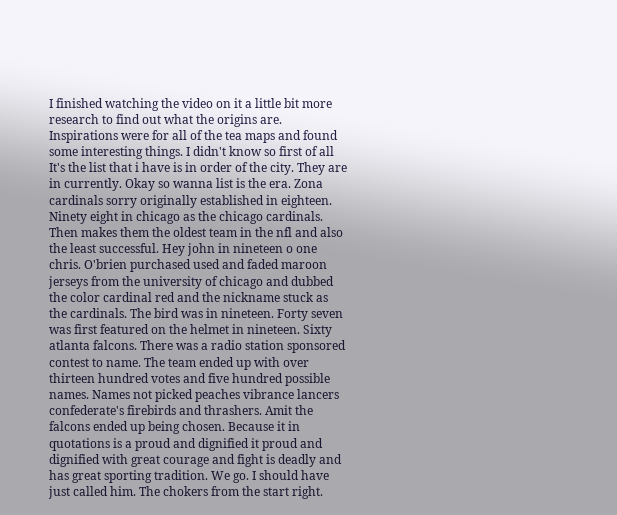I finished watching the video on it a little bit more research to find out what the origins are. Inspirations were for all of the tea maps and found some interesting things. I didn't know so first of all It's the list that i have is in order of the city. They are in currently. Okay so wanna list is the era. Zona cardinals sorry originally established in eighteen. Ninety eight in chicago as the chicago cardinals. Then makes them the oldest team in the nfl and also the least successful. Hey john in nineteen o one chris. O'brien purchased used and faded maroon jerseys from the university of chicago and dubbed the color cardinal red and the nickname stuck as the cardinals. The bird was in nineteen. Forty seven was first featured on the helmet in nineteen. Sixty atlanta falcons. There was a radio station sponsored contest to name. The team ended up with over thirteen hundred votes and five hundred possible names. Names not picked peaches vibrance lancers confederate's firebirds and thrashers. Amit the falcons ended up being chosen. Because it in quotations is a proud and dignified it proud and dignified with great courage and fight is deadly and has great sporting tradition. We go. I should have just called him. The chokers from the start right.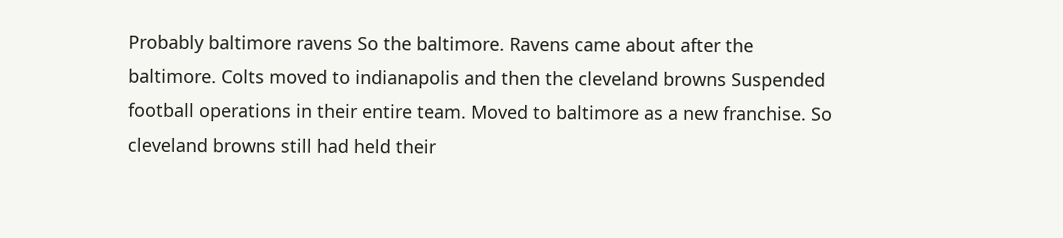Probably baltimore ravens So the baltimore. Ravens came about after the baltimore. Colts moved to indianapolis and then the cleveland browns Suspended football operations in their entire team. Moved to baltimore as a new franchise. So cleveland browns still had held their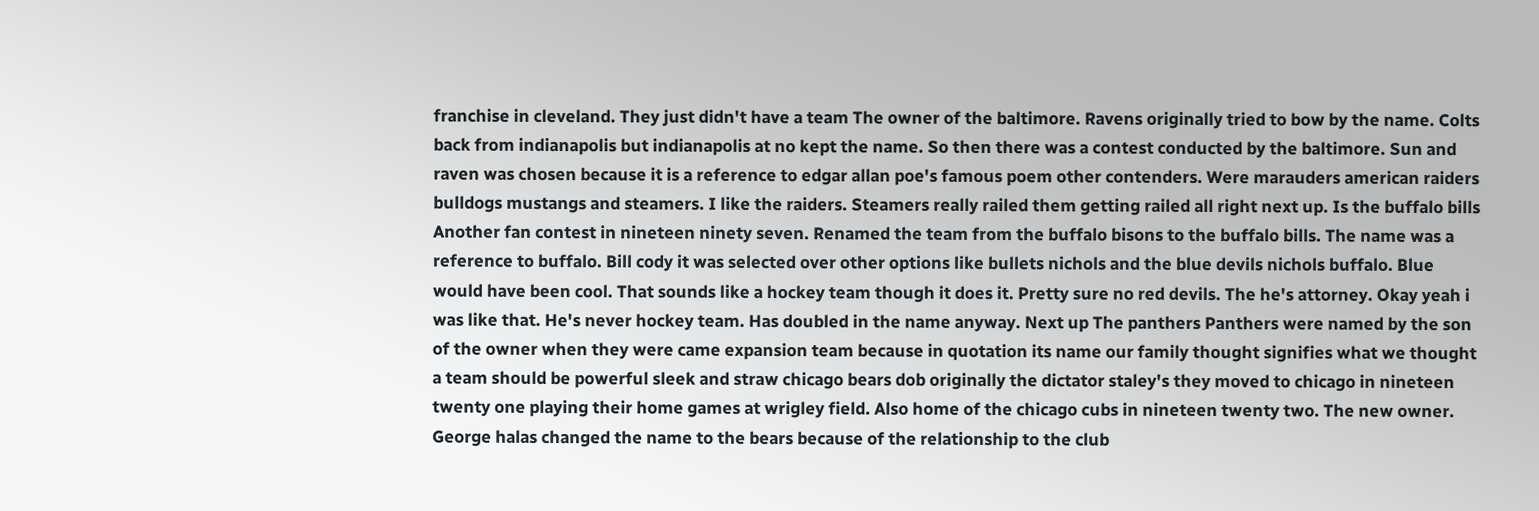franchise in cleveland. They just didn't have a team The owner of the baltimore. Ravens originally tried to bow by the name. Colts back from indianapolis but indianapolis at no kept the name. So then there was a contest conducted by the baltimore. Sun and raven was chosen because it is a reference to edgar allan poe's famous poem other contenders. Were marauders american raiders bulldogs mustangs and steamers. I like the raiders. Steamers really railed them getting railed all right next up. Is the buffalo bills Another fan contest in nineteen ninety seven. Renamed the team from the buffalo bisons to the buffalo bills. The name was a reference to buffalo. Bill cody it was selected over other options like bullets nichols and the blue devils nichols buffalo. Blue would have been cool. That sounds like a hockey team though it does it. Pretty sure no red devils. The he's attorney. Okay yeah i was like that. He's never hockey team. Has doubled in the name anyway. Next up The panthers Panthers were named by the son of the owner when they were came expansion team because in quotation its name our family thought signifies what we thought a team should be powerful sleek and straw chicago bears dob originally the dictator staley's they moved to chicago in nineteen twenty one playing their home games at wrigley field. Also home of the chicago cubs in nineteen twenty two. The new owner. George halas changed the name to the bears because of the relationship to the club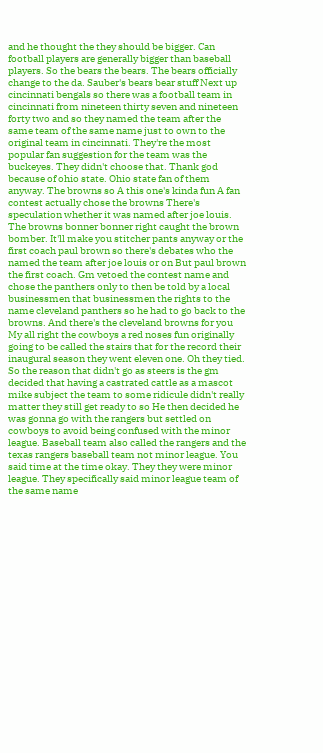and he thought the they should be bigger. Can football players are generally bigger than baseball players. So the bears the bears. The bears officially change to the da. Sauber's bears bear stuff Next up cincinnati bengals so there was a football team in cincinnati from nineteen thirty seven and nineteen forty two and so they named the team after the same team of the same name just to own to the original team in cincinnati. They're the most popular fan suggestion for the team was the buckeyes. They didn't choose that. Thank god because of ohio state. Ohio state fan of them anyway. The browns so A this one's kinda fun A fan contest actually chose the browns There's speculation whether it was named after joe louis. The browns bonner bonner right caught the brown bomber. It'll make you stitcher pants anyway or the first coach paul brown so there's debates who the named the team after joe louis or on But paul brown the first coach. Gm vetoed the contest name and chose the panthers only to then be told by a local businessmen that businessmen the rights to the name cleveland panthers so he had to go back to the browns. And there's the cleveland browns for you My all right the cowboys a red noses fun originally going to be called the stairs that for the record their inaugural season they went eleven one. Oh they tied. So the reason that didn't go as steers is the gm decided that having a castrated cattle as a mascot mike subject the team to some ridicule didn't really matter they still get ready to so He then decided he was gonna go with the rangers but settled on cowboys to avoid being confused with the minor league. Baseball team also called the rangers and the texas rangers baseball team not minor league. You said time at the time okay. They they were minor league. They specifically said minor league team of the same name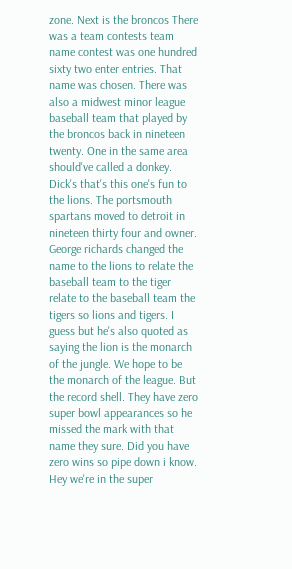zone. Next is the broncos There was a team contests team name contest was one hundred sixty two enter entries. That name was chosen. There was also a midwest minor league baseball team that played by the broncos back in nineteen twenty. One in the same area should've called a donkey. Dick's that's this one's fun to the lions. The portsmouth spartans moved to detroit in nineteen thirty four and owner. George richards changed the name to the lions to relate the baseball team to the tiger relate to the baseball team the tigers so lions and tigers. I guess but he's also quoted as saying the lion is the monarch of the jungle. We hope to be the monarch of the league. But the record shell. They have zero super bowl appearances so he missed the mark with that name they sure. Did you have zero wins so pipe down i know. Hey we're in the super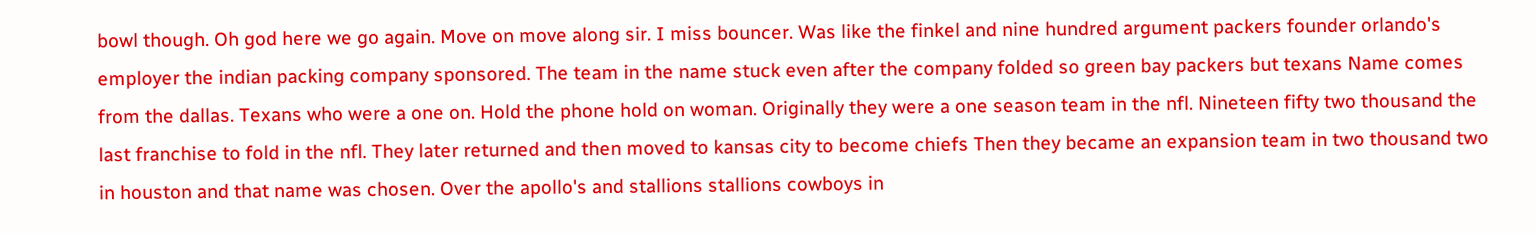bowl though. Oh god here we go again. Move on move along sir. I miss bouncer. Was like the finkel and nine hundred argument packers founder orlando's employer the indian packing company sponsored. The team in the name stuck even after the company folded so green bay packers but texans Name comes from the dallas. Texans who were a one on. Hold the phone hold on woman. Originally they were a one season team in the nfl. Nineteen fifty two thousand the last franchise to fold in the nfl. They later returned and then moved to kansas city to become chiefs Then they became an expansion team in two thousand two in houston and that name was chosen. Over the apollo's and stallions stallions cowboys in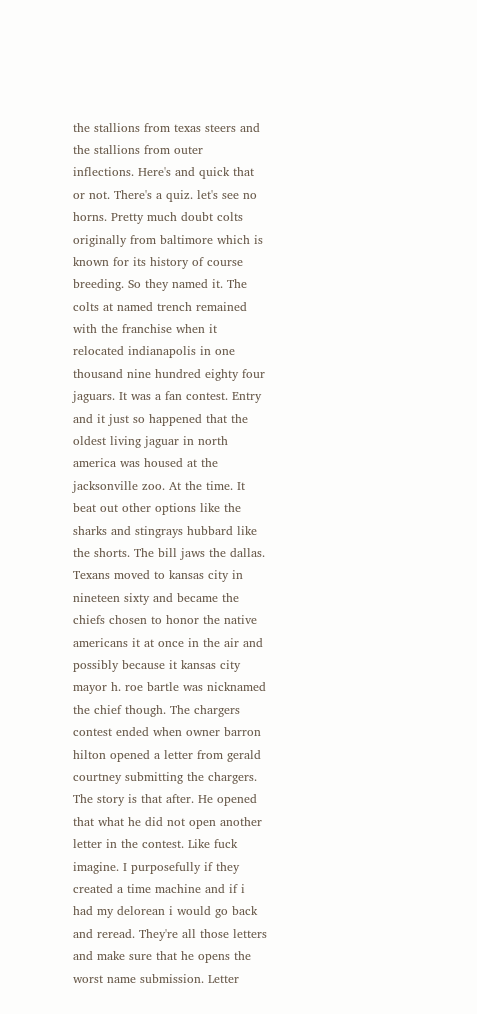the stallions from texas steers and the stallions from outer inflections. Here's and quick that or not. There's a quiz. let's see no horns. Pretty much doubt colts originally from baltimore which is known for its history of course breeding. So they named it. The colts at named trench remained with the franchise when it relocated indianapolis in one thousand nine hundred eighty four jaguars. It was a fan contest. Entry and it just so happened that the oldest living jaguar in north america was housed at the jacksonville zoo. At the time. It beat out other options like the sharks and stingrays hubbard like the shorts. The bill jaws the dallas. Texans moved to kansas city in nineteen sixty and became the chiefs chosen to honor the native americans it at once in the air and possibly because it kansas city mayor h. roe bartle was nicknamed the chief though. The chargers contest ended when owner barron hilton opened a letter from gerald courtney submitting the chargers. The story is that after. He opened that what he did not open another letter in the contest. Like fuck imagine. I purposefully if they created a time machine and if i had my delorean i would go back and reread. They're all those letters and make sure that he opens the worst name submission. Letter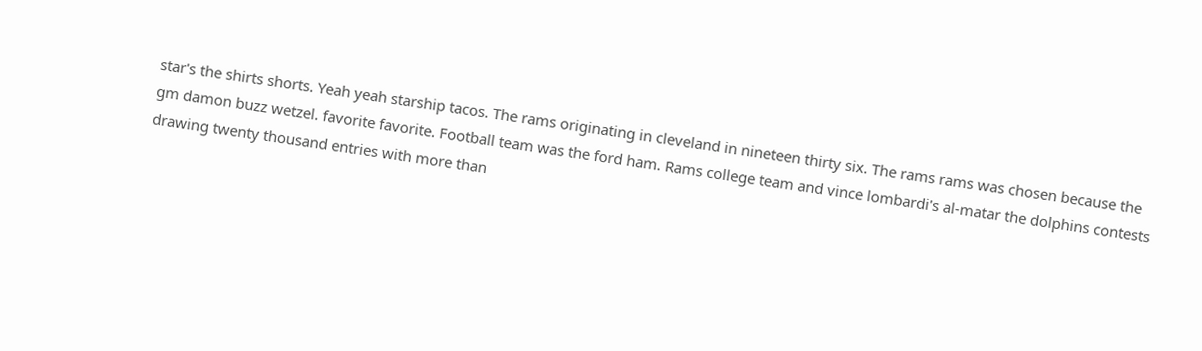star's the shirts shorts. Yeah yeah starship tacos. The rams originating in cleveland in nineteen thirty six. The rams rams was chosen because the gm damon buzz wetzel. favorite favorite. Football team was the ford ham. Rams college team and vince lombardi's al-matar the dolphins contests drawing twenty thousand entries with more than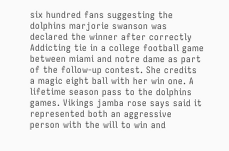six hundred fans suggesting the dolphins marjorie swanson was declared the winner after correctly Addicting tie in a college football game between miami and notre dame as part of the follow-up contest. She credits a magic eight ball with her win one. A lifetime season pass to the dolphins games. Vikings jamba rose says said it represented both an aggressive person with the will to win and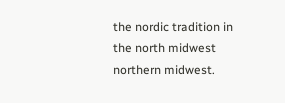the nordic tradition in the north midwest northern midwest.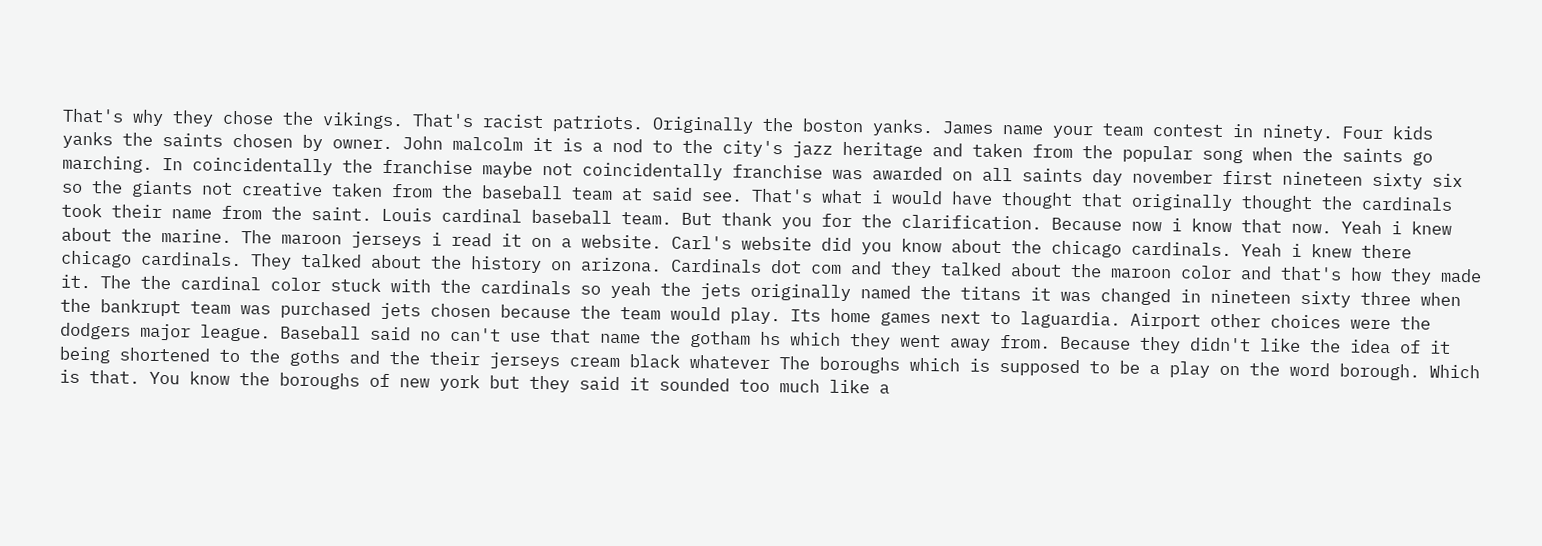That's why they chose the vikings. That's racist patriots. Originally the boston yanks. James name your team contest in ninety. Four kids yanks the saints chosen by owner. John malcolm it is a nod to the city's jazz heritage and taken from the popular song when the saints go marching. In coincidentally the franchise maybe not coincidentally franchise was awarded on all saints day november first nineteen sixty six so the giants not creative taken from the baseball team at said see. That's what i would have thought that originally thought the cardinals took their name from the saint. Louis cardinal baseball team. But thank you for the clarification. Because now i know that now. Yeah i knew about the marine. The maroon jerseys i read it on a website. Carl's website did you know about the chicago cardinals. Yeah i knew there chicago cardinals. They talked about the history on arizona. Cardinals dot com and they talked about the maroon color and that's how they made it. The the cardinal color stuck with the cardinals so yeah the jets originally named the titans it was changed in nineteen sixty three when the bankrupt team was purchased jets chosen because the team would play. Its home games next to laguardia. Airport other choices were the dodgers major league. Baseball said no can't use that name the gotham hs which they went away from. Because they didn't like the idea of it being shortened to the goths and the their jerseys cream black whatever The boroughs which is supposed to be a play on the word borough. Which is that. You know the boroughs of new york but they said it sounded too much like a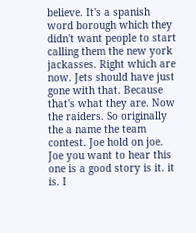believe. It's a spanish word borough which they didn't want people to start calling them the new york jackasses. Right which are now. Jets should have just gone with that. Because that's what they are. Now the raiders. So originally the a name the team contest. Joe hold on joe. Joe you want to hear this one is a good story is it. it is. I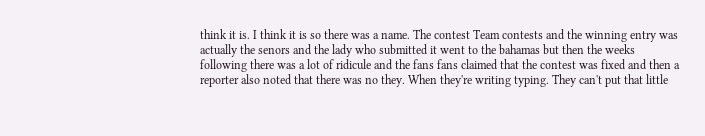think it is. I think it is so there was a name. The contest Team contests and the winning entry was actually the senors and the lady who submitted it went to the bahamas but then the weeks following there was a lot of ridicule and the fans fans claimed that the contest was fixed and then a reporter also noted that there was no they. When they're writing typing. They can't put that little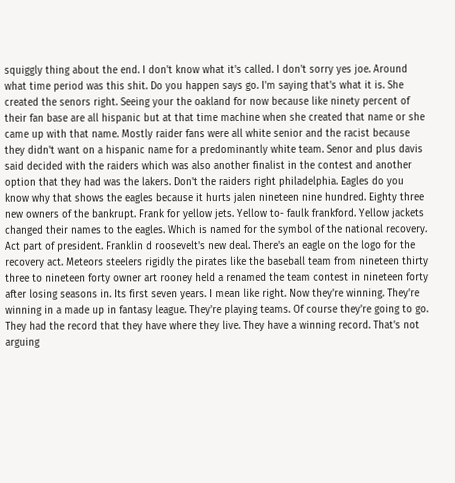squiggly thing about the end. I don't know what it's called. I don't sorry yes joe. Around what time period was this shit. Do you happen says go. I'm saying that's what it is. She created the senors right. Seeing your the oakland for now because like ninety percent of their fan base are all hispanic but at that time machine when she created that name or she came up with that name. Mostly raider fans were all white senior and the racist because they didn't want on a hispanic name for a predominantly white team. Senor and plus davis said decided with the raiders which was also another finalist in the contest and another option that they had was the lakers. Don't the raiders right philadelphia. Eagles do you know why that shows the eagles because it hurts jalen nineteen nine hundred. Eighty three new owners of the bankrupt. Frank for yellow jets. Yellow to- faulk frankford. Yellow jackets changed their names to the eagles. Which is named for the symbol of the national recovery. Act part of president. Franklin d roosevelt's new deal. There's an eagle on the logo for the recovery act. Meteors steelers rigidly the pirates like the baseball team from nineteen thirty three to nineteen forty owner art rooney held a renamed the team contest in nineteen forty after losing seasons in. Its first seven years. I mean like right. Now they're winning. They're winning in a made up in fantasy league. They're playing teams. Of course they're going to go. They had the record that they have where they live. They have a winning record. That's not arguing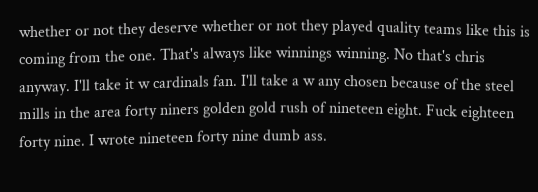whether or not they deserve whether or not they played quality teams like this is coming from the one. That's always like winnings winning. No that's chris anyway. I'll take it w cardinals fan. I'll take a w any chosen because of the steel mills in the area forty niners golden gold rush of nineteen eight. Fuck eighteen forty nine. I wrote nineteen forty nine dumb ass.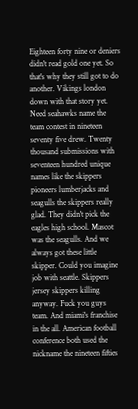Eighteen forty nine or deniers didn't read gold one yet. So that's why they still got to do another. Vikings london down with that story yet. Need seahawks name the team contest in nineteen seventy five drew. Twenty thousand submissions with seventeen hundred unique names like the skippers pioneers lumberjacks and seagulls the skippers really glad. They didn't pick the eagles high school. Mascot was the seagulls. And we always got these little skipper. Could you imagine job with seattle. Skippers jersey skippers killing anyway. Fuck you guys team. And miami's franchise in the all. American football conference both used the nickname the nineteen fifties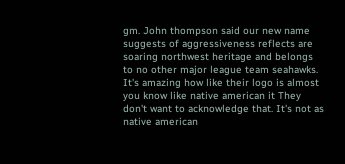gm. John thompson said our new name suggests of aggressiveness reflects are soaring northwest heritage and belongs to no other major league team seahawks. It's amazing how like their logo is almost you know like native american it They don't want to acknowledge that. It's not as native american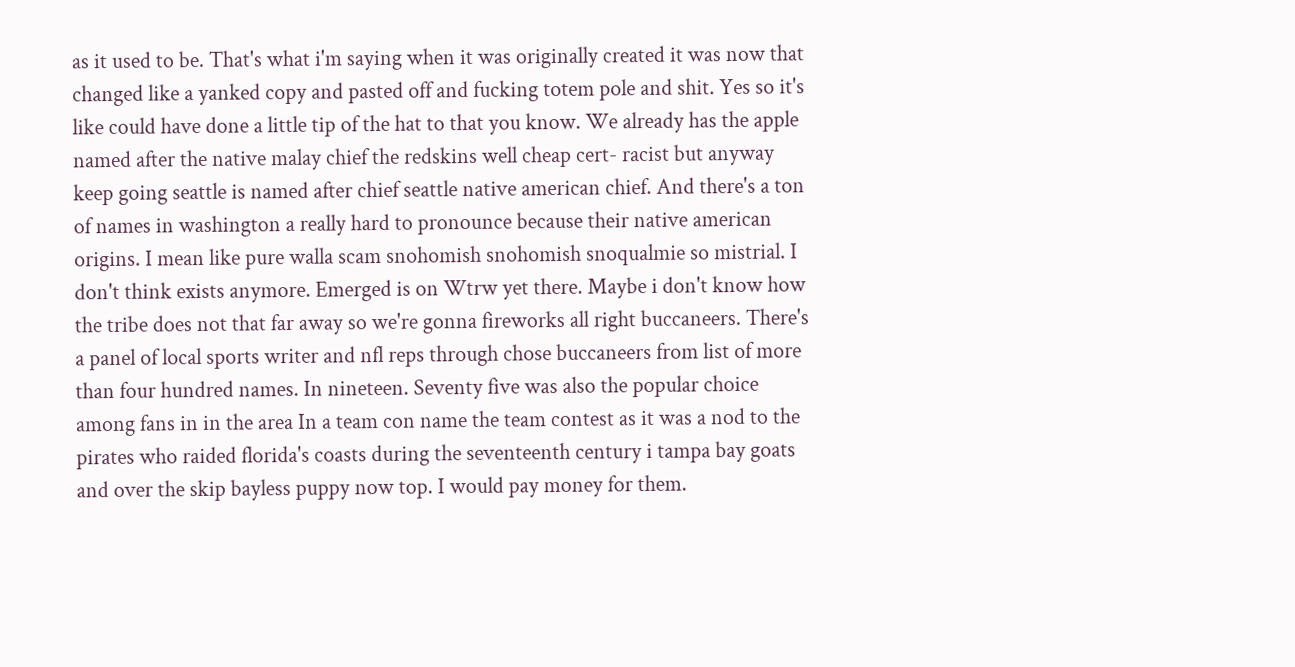as it used to be. That's what i'm saying when it was originally created it was now that changed like a yanked copy and pasted off and fucking totem pole and shit. Yes so it's like could have done a little tip of the hat to that you know. We already has the apple named after the native malay chief the redskins well cheap cert- racist but anyway keep going seattle is named after chief seattle native american chief. And there's a ton of names in washington a really hard to pronounce because their native american origins. I mean like pure walla scam snohomish snohomish snoqualmie so mistrial. I don't think exists anymore. Emerged is on Wtrw yet there. Maybe i don't know how the tribe does not that far away so we're gonna fireworks all right buccaneers. There's a panel of local sports writer and nfl reps through chose buccaneers from list of more than four hundred names. In nineteen. Seventy five was also the popular choice among fans in in the area In a team con name the team contest as it was a nod to the pirates who raided florida's coasts during the seventeenth century i tampa bay goats and over the skip bayless puppy now top. I would pay money for them.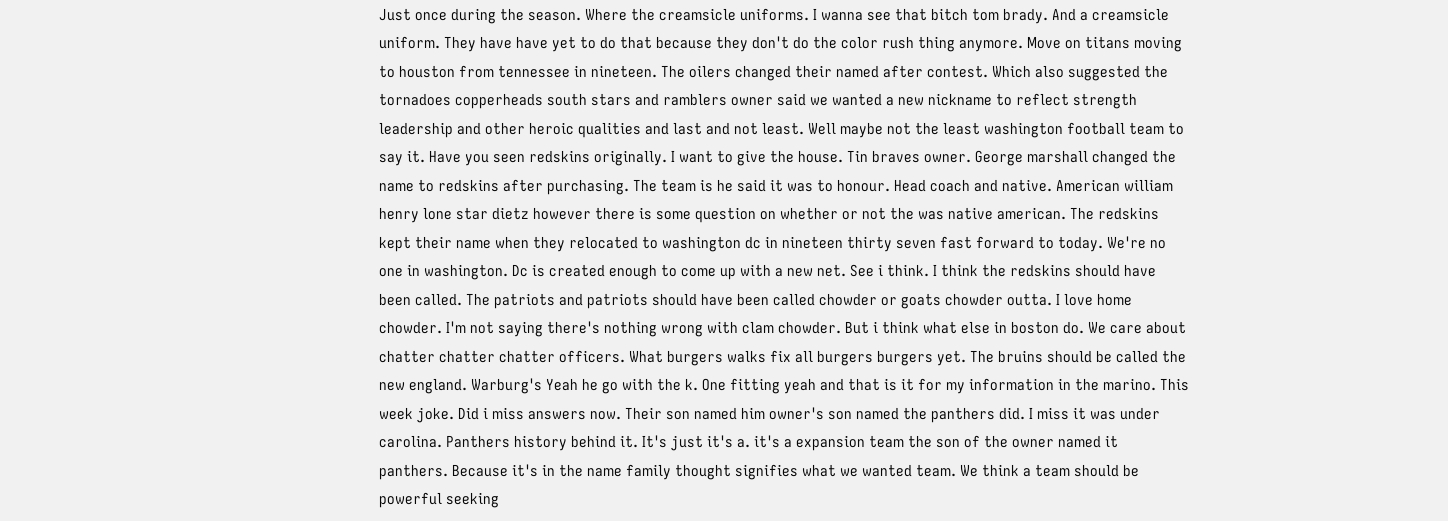Just once during the season. Where the creamsicle uniforms. I wanna see that bitch tom brady. And a creamsicle uniform. They have have yet to do that because they don't do the color rush thing anymore. Move on titans moving to houston from tennessee in nineteen. The oilers changed their named after contest. Which also suggested the tornadoes copperheads south stars and ramblers owner said we wanted a new nickname to reflect strength leadership and other heroic qualities and last and not least. Well maybe not the least washington football team to say it. Have you seen redskins originally. I want to give the house. Tin braves owner. George marshall changed the name to redskins after purchasing. The team is he said it was to honour. Head coach and native. American william henry lone star dietz however there is some question on whether or not the was native american. The redskins kept their name when they relocated to washington dc in nineteen thirty seven fast forward to today. We're no one in washington. Dc is created enough to come up with a new net. See i think. I think the redskins should have been called. The patriots and patriots should have been called chowder or goats chowder outta. I love home chowder. I'm not saying there's nothing wrong with clam chowder. But i think what else in boston do. We care about chatter chatter chatter officers. What burgers walks fix all burgers burgers yet. The bruins should be called the new england. Warburg's Yeah he go with the k. One fitting yeah and that is it for my information in the marino. This week joke. Did i miss answers now. Their son named him owner's son named the panthers did. I miss it was under carolina. Panthers history behind it. It's just it's a. it's a expansion team the son of the owner named it panthers. Because it's in the name family thought signifies what we wanted team. We think a team should be powerful seeking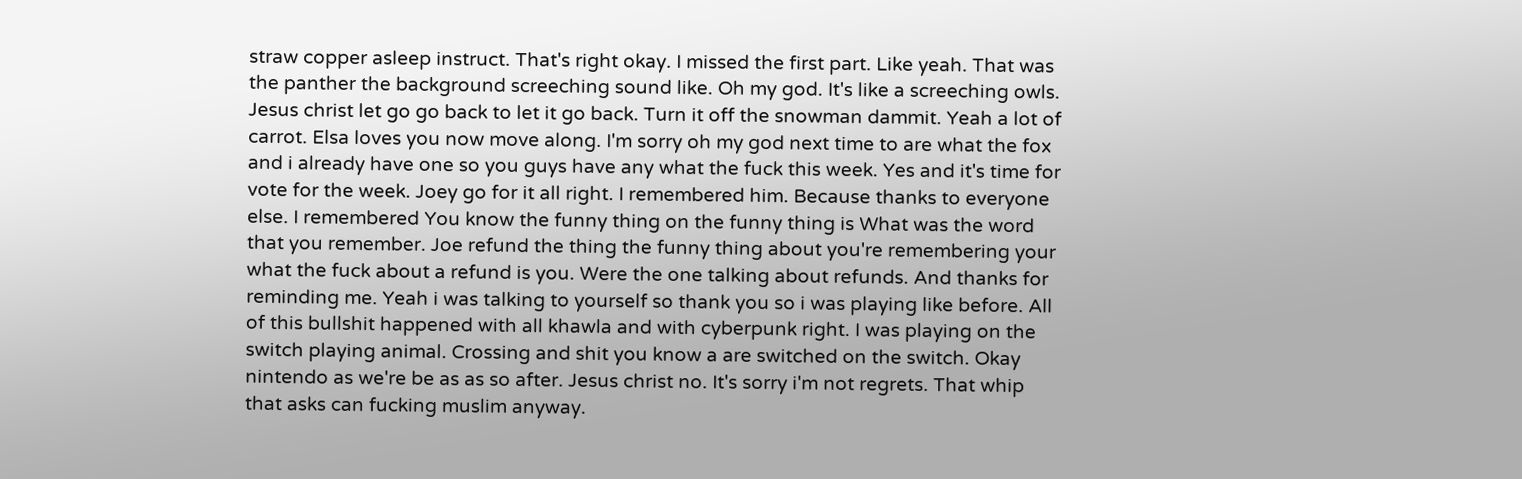straw copper asleep instruct. That's right okay. I missed the first part. Like yeah. That was the panther the background screeching sound like. Oh my god. It's like a screeching owls. Jesus christ let go go back to let it go back. Turn it off the snowman dammit. Yeah a lot of carrot. Elsa loves you now move along. I'm sorry oh my god next time to are what the fox and i already have one so you guys have any what the fuck this week. Yes and it's time for vote for the week. Joey go for it all right. I remembered him. Because thanks to everyone else. I remembered You know the funny thing on the funny thing is What was the word that you remember. Joe refund the thing the funny thing about you're remembering your what the fuck about a refund is you. Were the one talking about refunds. And thanks for reminding me. Yeah i was talking to yourself so thank you so i was playing like before. All of this bullshit happened with all khawla and with cyberpunk right. I was playing on the switch playing animal. Crossing and shit you know a are switched on the switch. Okay nintendo as we're be as as so after. Jesus christ no. It's sorry i'm not regrets. That whip that asks can fucking muslim anyway.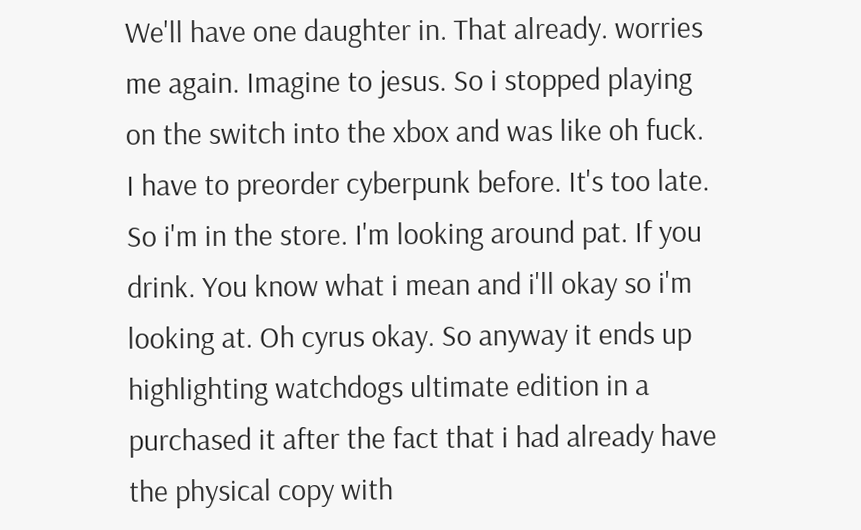We'll have one daughter in. That already. worries me again. Imagine to jesus. So i stopped playing on the switch into the xbox and was like oh fuck. I have to preorder cyberpunk before. It's too late. So i'm in the store. I'm looking around pat. If you drink. You know what i mean and i'll okay so i'm looking at. Oh cyrus okay. So anyway it ends up highlighting watchdogs ultimate edition in a purchased it after the fact that i had already have the physical copy with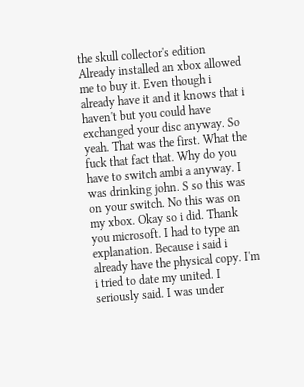the skull collector's edition Already installed an xbox allowed me to buy it. Even though i already have it and it knows that i haven't but you could have exchanged your disc anyway. So yeah. That was the first. What the fuck that fact that. Why do you have to switch ambi a anyway. I was drinking john. S so this was on your switch. No this was on my xbox. Okay so i did. Thank you microsoft. I had to type an explanation. Because i said i already have the physical copy. I'm i tried to date my united. I seriously said. I was under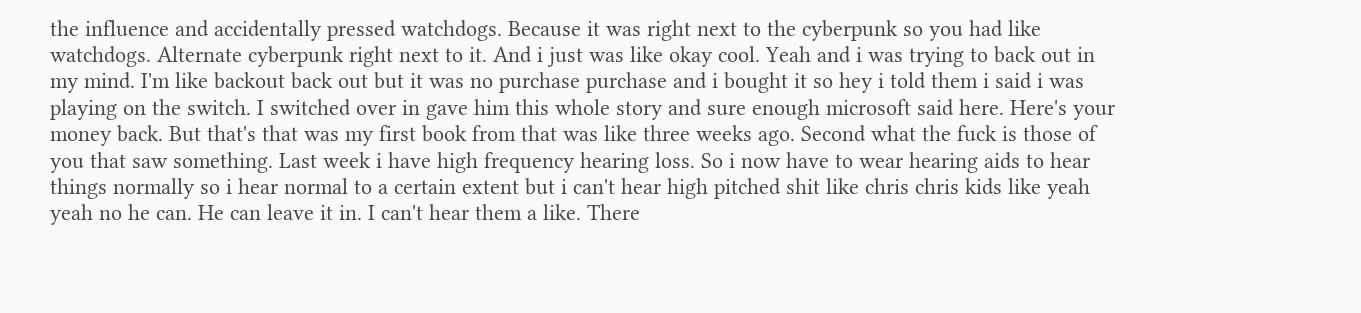the influence and accidentally pressed watchdogs. Because it was right next to the cyberpunk so you had like watchdogs. Alternate cyberpunk right next to it. And i just was like okay cool. Yeah and i was trying to back out in my mind. I'm like backout back out but it was no purchase purchase and i bought it so hey i told them i said i was playing on the switch. I switched over in gave him this whole story and sure enough microsoft said here. Here's your money back. But that's that was my first book from that was like three weeks ago. Second what the fuck is those of you that saw something. Last week i have high frequency hearing loss. So i now have to wear hearing aids to hear things normally so i hear normal to a certain extent but i can't hear high pitched shit like chris chris kids like yeah yeah no he can. He can leave it in. I can't hear them a like. There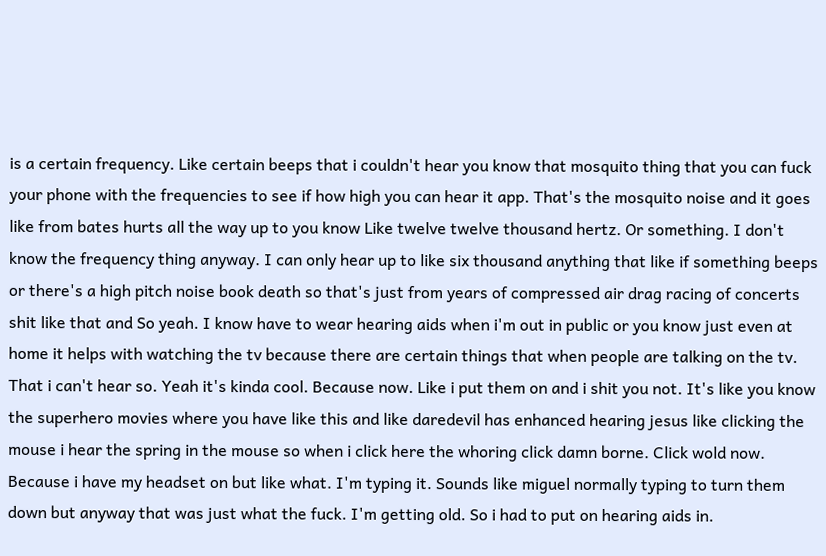is a certain frequency. Like certain beeps that i couldn't hear you know that mosquito thing that you can fuck your phone with the frequencies to see if how high you can hear it app. That's the mosquito noise and it goes like from bates hurts all the way up to you know Like twelve twelve thousand hertz. Or something. I don't know the frequency thing anyway. I can only hear up to like six thousand anything that like if something beeps or there's a high pitch noise book death so that's just from years of compressed air drag racing of concerts shit like that and So yeah. I know have to wear hearing aids when i'm out in public or you know just even at home it helps with watching the tv because there are certain things that when people are talking on the tv. That i can't hear so. Yeah it's kinda cool. Because now. Like i put them on and i shit you not. It's like you know the superhero movies where you have like this and like daredevil has enhanced hearing jesus like clicking the mouse i hear the spring in the mouse so when i click here the whoring click damn borne. Click wold now. Because i have my headset on but like what. I'm typing it. Sounds like miguel normally typing to turn them down but anyway that was just what the fuck. I'm getting old. So i had to put on hearing aids in.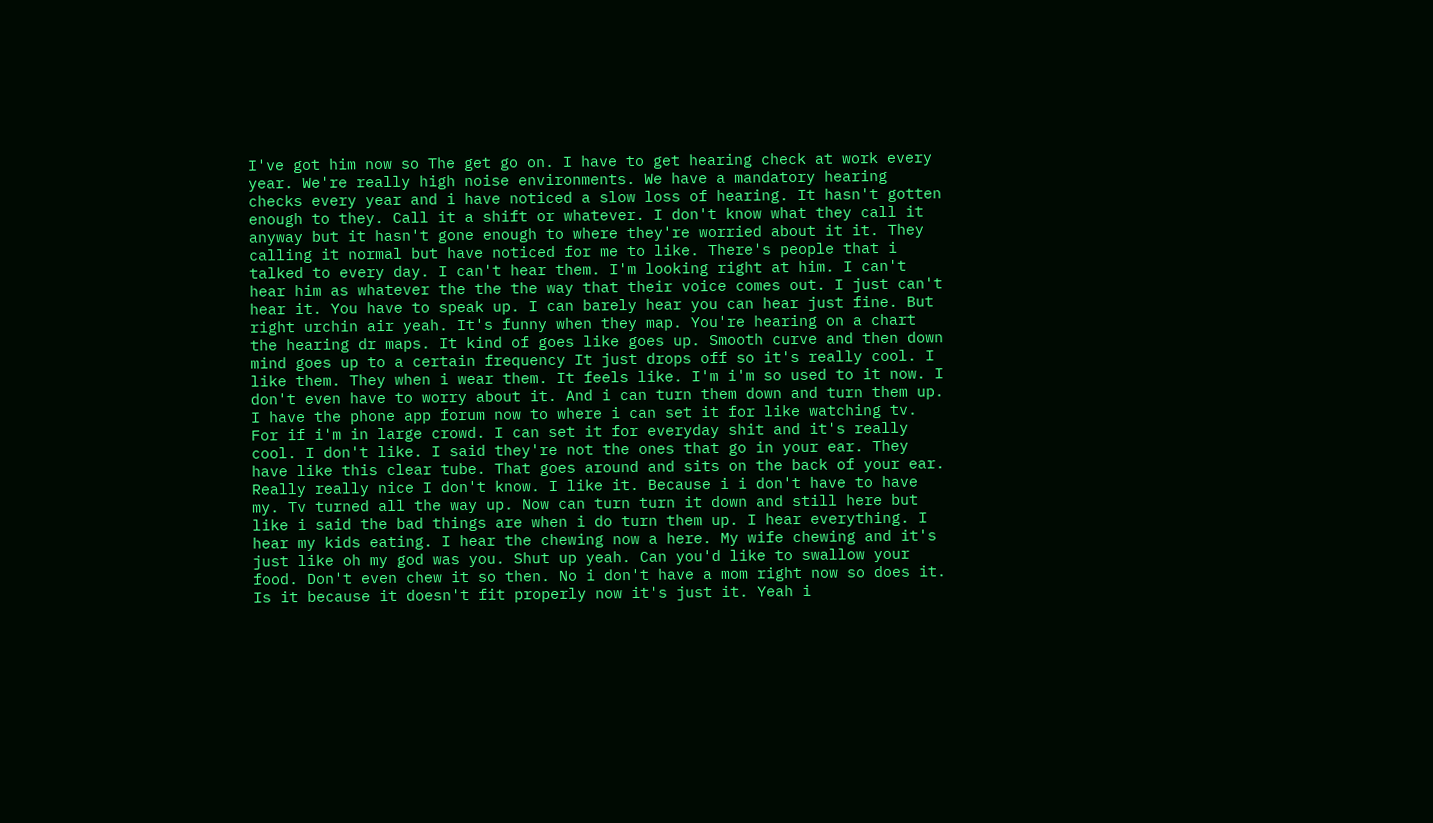I've got him now so The get go on. I have to get hearing check at work every year. We're really high noise environments. We have a mandatory hearing checks every year and i have noticed a slow loss of hearing. It hasn't gotten enough to they. Call it a shift or whatever. I don't know what they call it anyway but it hasn't gone enough to where they're worried about it it. They calling it normal but have noticed for me to like. There's people that i talked to every day. I can't hear them. I'm looking right at him. I can't hear him as whatever the the the way that their voice comes out. I just can't hear it. You have to speak up. I can barely hear you can hear just fine. But right urchin air yeah. It's funny when they map. You're hearing on a chart the hearing dr maps. It kind of goes like goes up. Smooth curve and then down mind goes up to a certain frequency It just drops off so it's really cool. I like them. They when i wear them. It feels like. I'm i'm so used to it now. I don't even have to worry about it. And i can turn them down and turn them up. I have the phone app forum now to where i can set it for like watching tv. For if i'm in large crowd. I can set it for everyday shit and it's really cool. I don't like. I said they're not the ones that go in your ear. They have like this clear tube. That goes around and sits on the back of your ear. Really really nice I don't know. I like it. Because i i don't have to have my. Tv turned all the way up. Now can turn turn it down and still here but like i said the bad things are when i do turn them up. I hear everything. I hear my kids eating. I hear the chewing now a here. My wife chewing and it's just like oh my god was you. Shut up yeah. Can you'd like to swallow your food. Don't even chew it so then. No i don't have a mom right now so does it. Is it because it doesn't fit properly now it's just it. Yeah i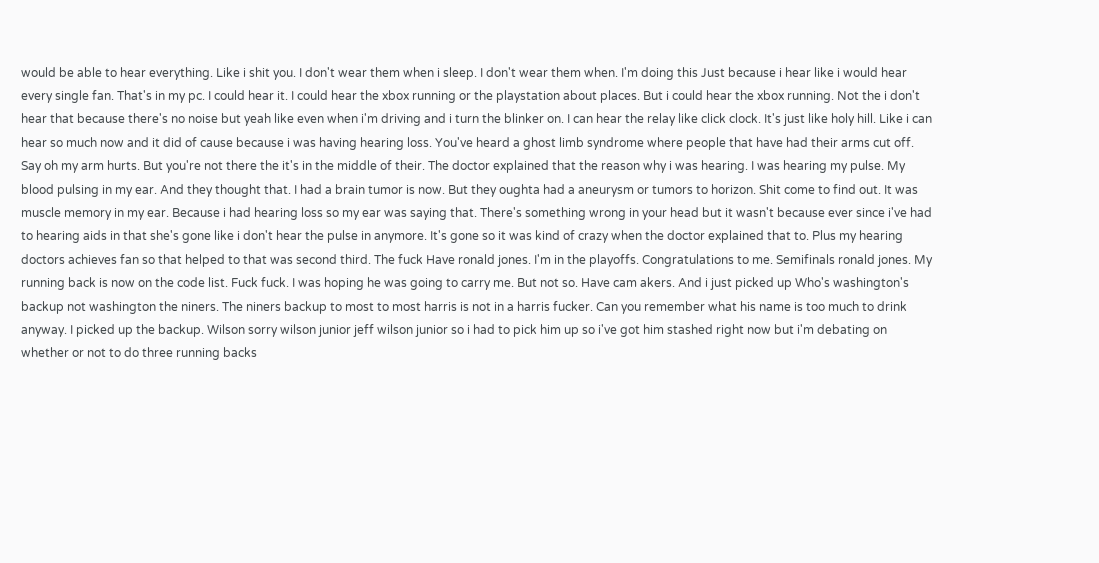would be able to hear everything. Like i shit you. I don't wear them when i sleep. I don't wear them when. I'm doing this Just because i hear like i would hear every single fan. That's in my pc. I could hear it. I could hear the xbox running or the playstation about places. But i could hear the xbox running. Not the i don't hear that because there's no noise but yeah like even when i'm driving and i turn the blinker on. I can hear the relay like click clock. It's just like holy hill. Like i can hear so much now and it did of cause because i was having hearing loss. You've heard a ghost limb syndrome where people that have had their arms cut off. Say oh my arm hurts. But you're not there the it's in the middle of their. The doctor explained that the reason why i was hearing. I was hearing my pulse. My blood pulsing in my ear. And they thought that. I had a brain tumor is now. But they oughta had a aneurysm or tumors to horizon. Shit come to find out. It was muscle memory in my ear. Because i had hearing loss so my ear was saying that. There's something wrong in your head but it wasn't because ever since i've had to hearing aids in that she's gone like i don't hear the pulse in anymore. It's gone so it was kind of crazy when the doctor explained that to. Plus my hearing doctors achieves fan so that helped to that was second third. The fuck Have ronald jones. I'm in the playoffs. Congratulations to me. Semifinals ronald jones. My running back is now on the code list. Fuck fuck. I was hoping he was going to carry me. But not so. Have cam akers. And i just picked up Who's washington's backup not washington the niners. The niners backup to most to most harris is not in a harris fucker. Can you remember what his name is too much to drink anyway. I picked up the backup. Wilson sorry wilson junior jeff wilson junior so i had to pick him up so i've got him stashed right now but i'm debating on whether or not to do three running backs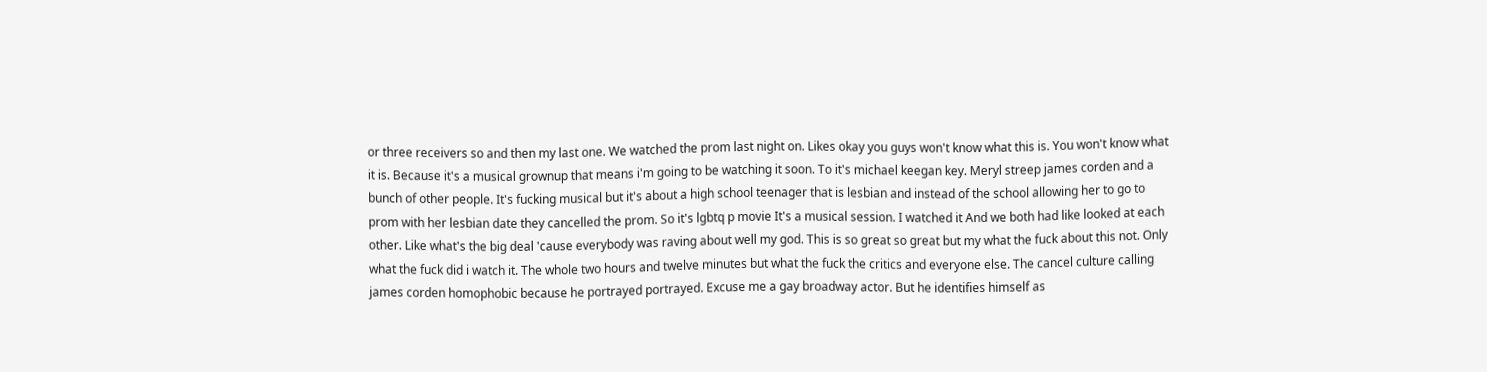or three receivers so and then my last one. We watched the prom last night on. Likes okay you guys won't know what this is. You won't know what it is. Because it's a musical grownup that means i'm going to be watching it soon. To it's michael keegan key. Meryl streep james corden and a bunch of other people. It's fucking musical but it's about a high school teenager that is lesbian and instead of the school allowing her to go to prom with her lesbian date they cancelled the prom. So it's lgbtq p movie It's a musical session. I watched it And we both had like looked at each other. Like what's the big deal 'cause everybody was raving about well my god. This is so great so great but my what the fuck about this not. Only what the fuck did i watch it. The whole two hours and twelve minutes but what the fuck the critics and everyone else. The cancel culture calling james corden homophobic because he portrayed portrayed. Excuse me a gay broadway actor. But he identifies himself as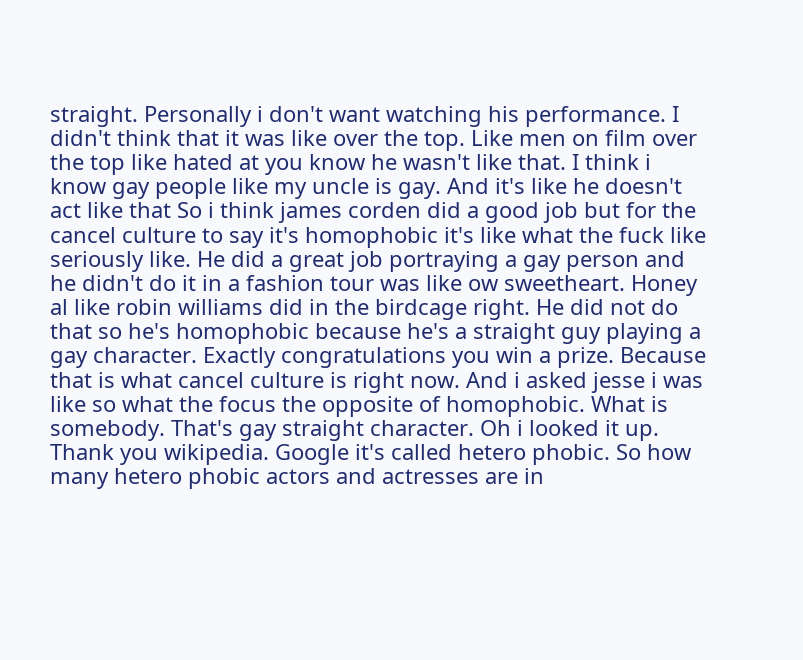straight. Personally i don't want watching his performance. I didn't think that it was like over the top. Like men on film over the top like hated at you know he wasn't like that. I think i know gay people like my uncle is gay. And it's like he doesn't act like that So i think james corden did a good job but for the cancel culture to say it's homophobic it's like what the fuck like seriously like. He did a great job portraying a gay person and he didn't do it in a fashion tour was like ow sweetheart. Honey al like robin williams did in the birdcage right. He did not do that so he's homophobic because he's a straight guy playing a gay character. Exactly congratulations you win a prize. Because that is what cancel culture is right now. And i asked jesse i was like so what the focus the opposite of homophobic. What is somebody. That's gay straight character. Oh i looked it up. Thank you wikipedia. Google it's called hetero phobic. So how many hetero phobic actors and actresses are in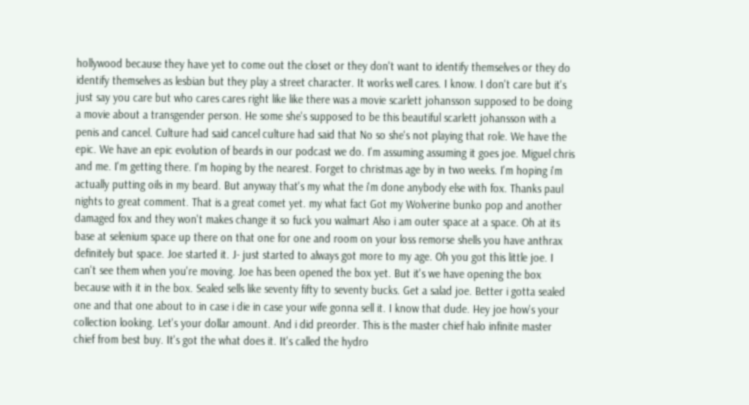hollywood because they have yet to come out the closet or they don't want to identify themselves or they do identify themselves as lesbian but they play a street character. It works well cares. I know. I don't care but it's just say you care but who cares cares right like like there was a movie scarlett johansson supposed to be doing a movie about a transgender person. He some she's supposed to be this beautiful scarlett johansson with a penis and cancel. Culture had said cancel culture had said that No so she's not playing that role. We have the epic. We have an epic evolution of beards in our podcast we do. I'm assuming assuming it goes joe. Miguel chris and me. I'm getting there. I'm hoping by the nearest. Forget to christmas age by in two weeks. I'm hoping i'm actually putting oils in my beard. But anyway that's my what the i'm done anybody else with fox. Thanks paul nights to great comment. That is a great comet yet. my what fact Got my Wolverine bunko pop and another damaged fox and they won't makes change it so fuck you walmart Also i am outer space at a space. Oh at its base at selenium space up there on that one for one and room on your loss remorse shells you have anthrax definitely but space. Joe started it. J- just started to always got more to my age. Oh you got this little joe. I can't see them when you're moving. Joe has been opened the box yet. But it's we have opening the box because with it in the box. Sealed sells like seventy fifty to seventy bucks. Get a salad joe. Better i gotta sealed one and that one about to in case i die in case your wife gonna sell it. I know that dude. Hey joe how's your collection looking. Let's your dollar amount. And i did preorder. This is the master chief halo infinite master chief from best buy. It's got the what does it. It's called the hydro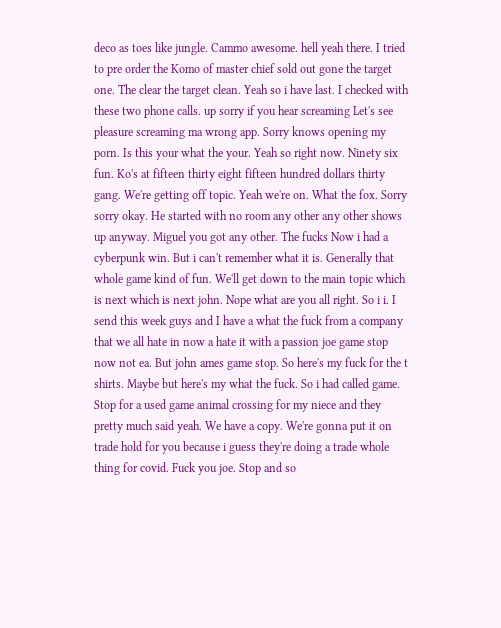deco as toes like jungle. Cammo awesome. hell yeah there. I tried to pre order the Komo of master chief sold out gone the target one. The clear the target clean. Yeah so i have last. I checked with these two phone calls. up sorry if you hear screaming Let's see pleasure screaming ma wrong app. Sorry knows opening my porn. Is this your what the your. Yeah so right now. Ninety six fun. Ko's at fifteen thirty eight fifteen hundred dollars thirty gang. We're getting off topic. Yeah we're on. What the fox. Sorry sorry okay. He started with no room any other any other shows up anyway. Miguel you got any other. The fucks Now i had a cyberpunk win. But i can't remember what it is. Generally that whole game kind of fun. We'll get down to the main topic which is next which is next john. Nope what are you all right. So i i. I send this week guys and I have a what the fuck from a company that we all hate in now a hate it with a passion joe game stop now not ea. But john ames game stop. So here's my fuck for the t shirts. Maybe but here's my what the fuck. So i had called game. Stop for a used game animal crossing for my niece and they pretty much said yeah. We have a copy. We're gonna put it on trade hold for you because i guess they're doing a trade whole thing for covid. Fuck you joe. Stop and so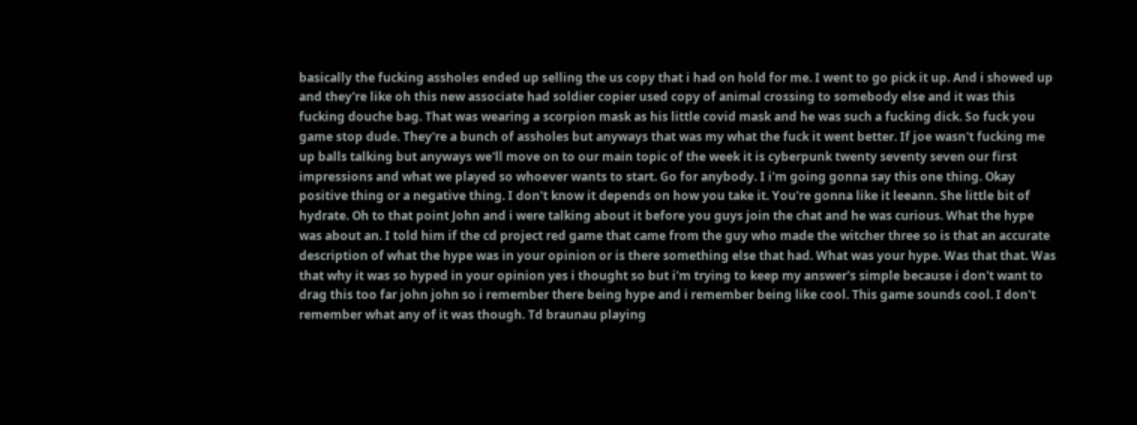basically the fucking assholes ended up selling the us copy that i had on hold for me. I went to go pick it up. And i showed up and they're like oh this new associate had soldier copier used copy of animal crossing to somebody else and it was this fucking douche bag. That was wearing a scorpion mask as his little covid mask and he was such a fucking dick. So fuck you game stop dude. They're a bunch of assholes but anyways that was my what the fuck it went better. If joe wasn't fucking me up balls talking but anyways we'll move on to our main topic of the week it is cyberpunk twenty seventy seven our first impressions and what we played so whoever wants to start. Go for anybody. I i'm going gonna say this one thing. Okay positive thing or a negative thing. I don't know it depends on how you take it. You're gonna like it leeann. She little bit of hydrate. Oh to that point John and i were talking about it before you guys join the chat and he was curious. What the hype was about an. I told him if the cd project red game that came from the guy who made the witcher three so is that an accurate description of what the hype was in your opinion or is there something else that had. What was your hype. Was that that. Was that why it was so hyped in your opinion yes i thought so but i'm trying to keep my answer's simple because i don't want to drag this too far john john so i remember there being hype and i remember being like cool. This game sounds cool. I don't remember what any of it was though. Td braunau playing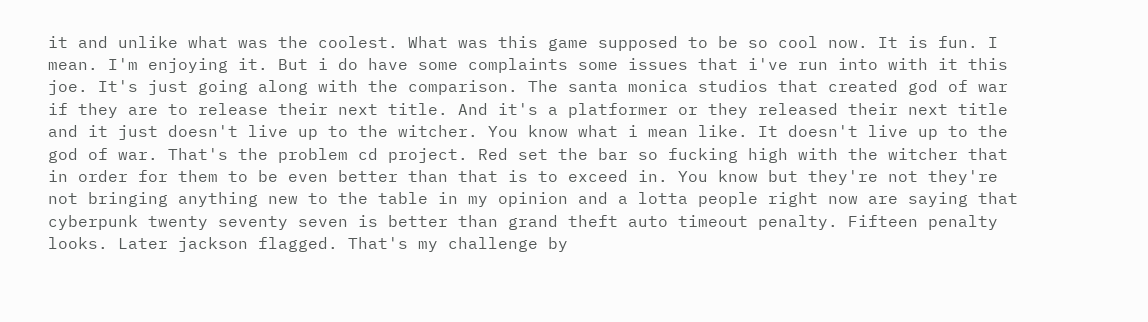it and unlike what was the coolest. What was this game supposed to be so cool now. It is fun. I mean. I'm enjoying it. But i do have some complaints some issues that i've run into with it this joe. It's just going along with the comparison. The santa monica studios that created god of war if they are to release their next title. And it's a platformer or they released their next title and it just doesn't live up to the witcher. You know what i mean like. It doesn't live up to the god of war. That's the problem cd project. Red set the bar so fucking high with the witcher that in order for them to be even better than that is to exceed in. You know but they're not they're not bringing anything new to the table in my opinion and a lotta people right now are saying that cyberpunk twenty seventy seven is better than grand theft auto timeout penalty. Fifteen penalty looks. Later jackson flagged. That's my challenge by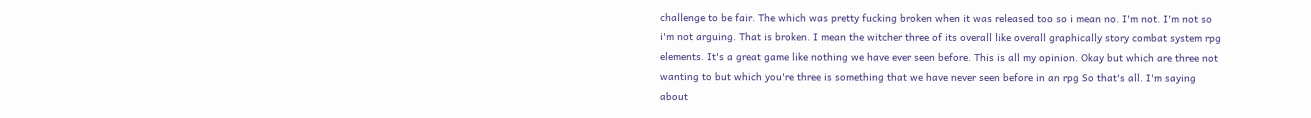challenge to be fair. The which was pretty fucking broken when it was released too so i mean no. I'm not. I'm not so i'm not arguing. That is broken. I mean the witcher three of its overall like overall graphically story combat system rpg elements. It's a great game like nothing we have ever seen before. This is all my opinion. Okay but which are three not wanting to but which you're three is something that we have never seen before in an rpg So that's all. I'm saying about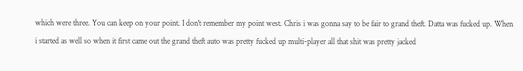which were three. You can keep on your point. I don't remember my point west. Chris i was gonna say to be fair to grand theft. Datta was fucked up. When i started as well so when it first came out the grand theft auto was pretty fucked up multi-player all that shit was pretty jacked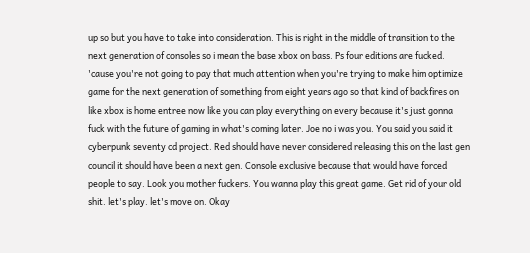up so but you have to take into consideration. This is right in the middle of transition to the next generation of consoles so i mean the base xbox on bass. Ps four editions are fucked. 'cause you're not going to pay that much attention when you're trying to make him optimize game for the next generation of something from eight years ago so that kind of backfires on like xbox is home entree now like you can play everything on every because it's just gonna fuck with the future of gaming in what's coming later. Joe no i was you. You said you said it cyberpunk seventy cd project. Red should have never considered releasing this on the last gen council it should have been a next gen. Console exclusive because that would have forced people to say. Look you mother fuckers. You wanna play this great game. Get rid of your old shit. let's play. let's move on. Okay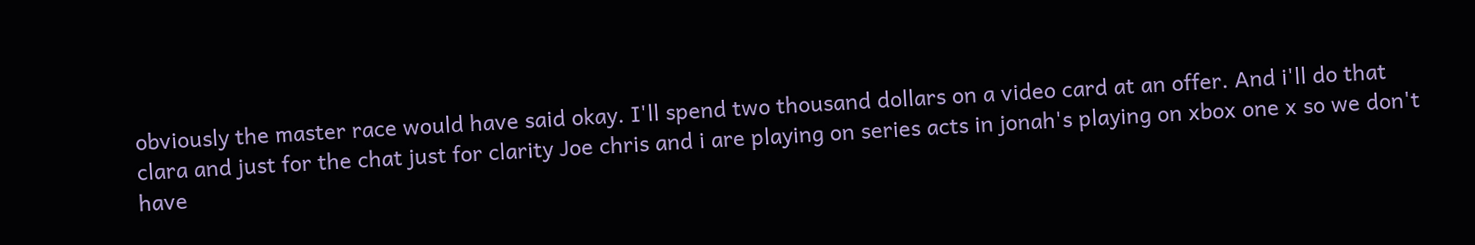obviously the master race would have said okay. I'll spend two thousand dollars on a video card at an offer. And i'll do that clara and just for the chat just for clarity Joe chris and i are playing on series acts in jonah's playing on xbox one x so we don't have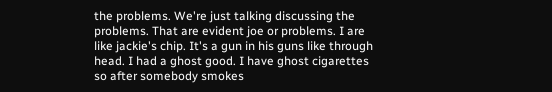the problems. We're just talking discussing the problems. That are evident joe or problems. I are like jackie's chip. It's a gun in his guns like through head. I had a ghost good. I have ghost cigarettes so after somebody smokes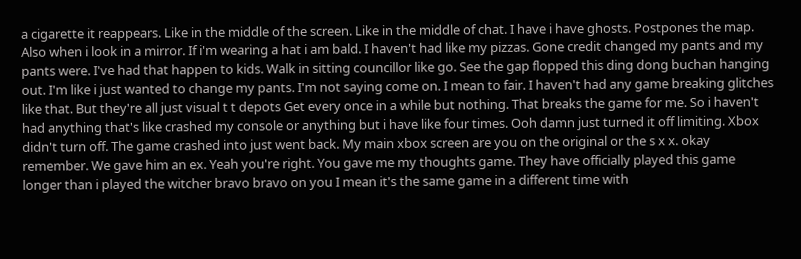a cigarette it reappears. Like in the middle of the screen. Like in the middle of chat. I have i have ghosts. Postpones the map. Also when i look in a mirror. If i'm wearing a hat i am bald. I haven't had like my pizzas. Gone credit changed my pants and my pants were. I've had that happen to kids. Walk in sitting councillor like go. See the gap flopped this ding dong buchan hanging out. I'm like i just wanted to change my pants. I'm not saying come on. I mean to fair. I haven't had any game breaking glitches like that. But they're all just visual t t depots Get every once in a while but nothing. That breaks the game for me. So i haven't had anything that's like crashed my console or anything but i have like four times. Ooh damn just turned it off limiting. Xbox didn't turn off. The game crashed into just went back. My main xbox screen are you on the original or the s x x. okay remember. We gave him an ex. Yeah you're right. You gave me my thoughts game. They have officially played this game longer than i played the witcher bravo bravo on you I mean it's the same game in a different time with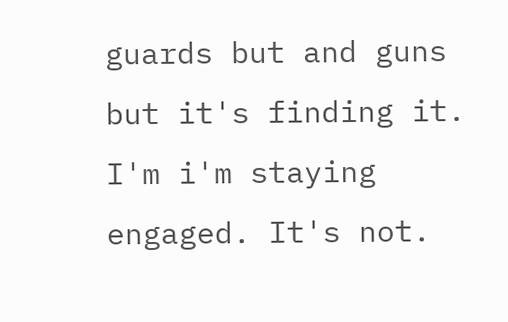guards but and guns but it's finding it. I'm i'm staying engaged. It's not.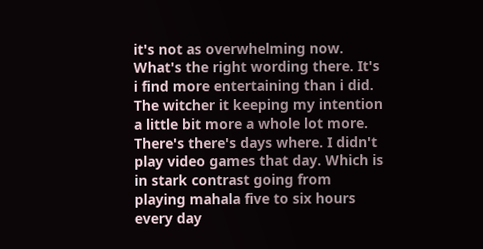it's not as overwhelming now. What's the right wording there. It's i find more entertaining than i did. The witcher it keeping my intention a little bit more a whole lot more. There's there's days where. I didn't play video games that day. Which is in stark contrast going from playing mahala five to six hours every day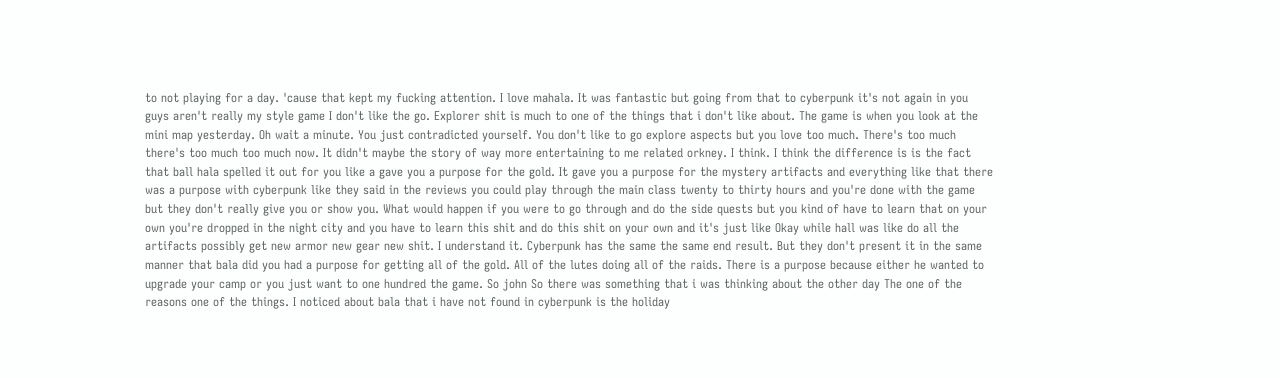to not playing for a day. 'cause that kept my fucking attention. I love mahala. It was fantastic but going from that to cyberpunk it's not again in you guys aren't really my style game I don't like the go. Explorer shit is much to one of the things that i don't like about. The game is when you look at the mini map yesterday. Oh wait a minute. You just contradicted yourself. You don't like to go explore aspects but you love too much. There's too much there's too much too much now. It didn't maybe the story of way more entertaining to me related orkney. I think. I think the difference is is the fact that ball hala spelled it out for you like a gave you a purpose for the gold. It gave you a purpose for the mystery artifacts and everything like that there was a purpose with cyberpunk like they said in the reviews you could play through the main class twenty to thirty hours and you're done with the game but they don't really give you or show you. What would happen if you were to go through and do the side quests but you kind of have to learn that on your own you're dropped in the night city and you have to learn this shit and do this shit on your own and it's just like Okay while hall was like do all the artifacts possibly get new armor new gear new shit. I understand it. Cyberpunk has the same the same end result. But they don't present it in the same manner that bala did you had a purpose for getting all of the gold. All of the lutes doing all of the raids. There is a purpose because either he wanted to upgrade your camp or you just want to one hundred the game. So john So there was something that i was thinking about the other day The one of the reasons one of the things. I noticed about bala that i have not found in cyberpunk is the holiday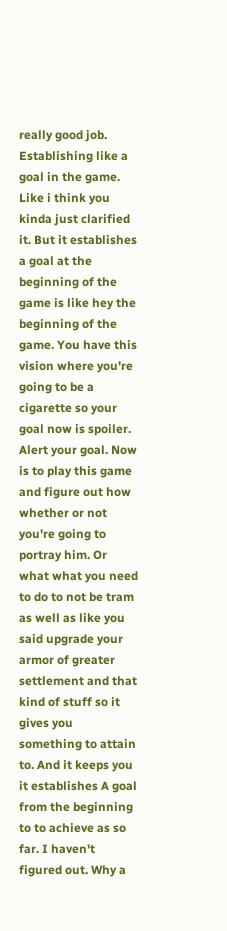really good job. Establishing like a goal in the game. Like i think you kinda just clarified it. But it establishes a goal at the beginning of the game is like hey the beginning of the game. You have this vision where you're going to be a cigarette so your goal now is spoiler. Alert your goal. Now is to play this game and figure out how whether or not you're going to portray him. Or what what you need to do to not be tram as well as like you said upgrade your armor of greater settlement and that kind of stuff so it gives you something to attain to. And it keeps you it establishes A goal from the beginning to to achieve as so far. I haven't figured out. Why a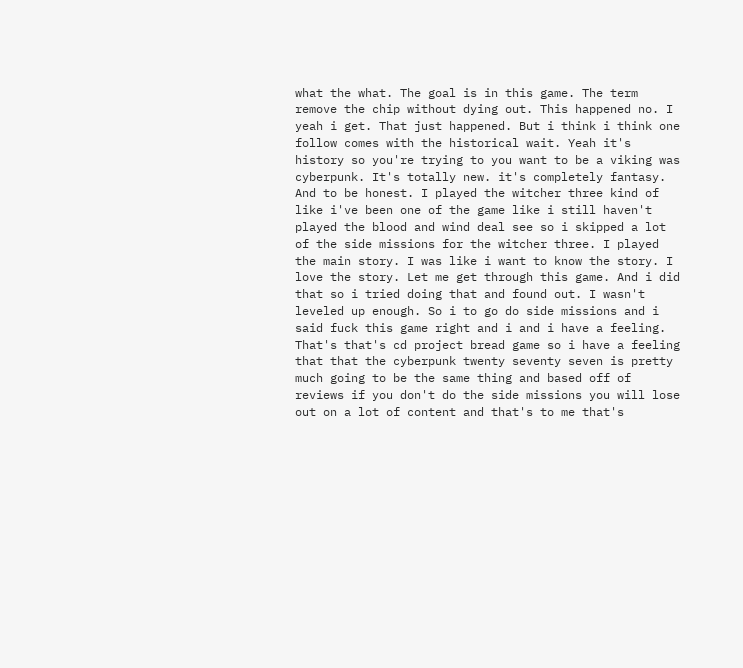what the what. The goal is in this game. The term remove the chip without dying out. This happened no. I yeah i get. That just happened. But i think i think one follow comes with the historical wait. Yeah it's history so you're trying to you want to be a viking was cyberpunk. It's totally new. it's completely fantasy. And to be honest. I played the witcher three kind of like i've been one of the game like i still haven't played the blood and wind deal see so i skipped a lot of the side missions for the witcher three. I played the main story. I was like i want to know the story. I love the story. Let me get through this game. And i did that so i tried doing that and found out. I wasn't leveled up enough. So i to go do side missions and i said fuck this game right and i and i have a feeling. That's that's cd project bread game so i have a feeling that that the cyberpunk twenty seventy seven is pretty much going to be the same thing and based off of reviews if you don't do the side missions you will lose out on a lot of content and that's to me that's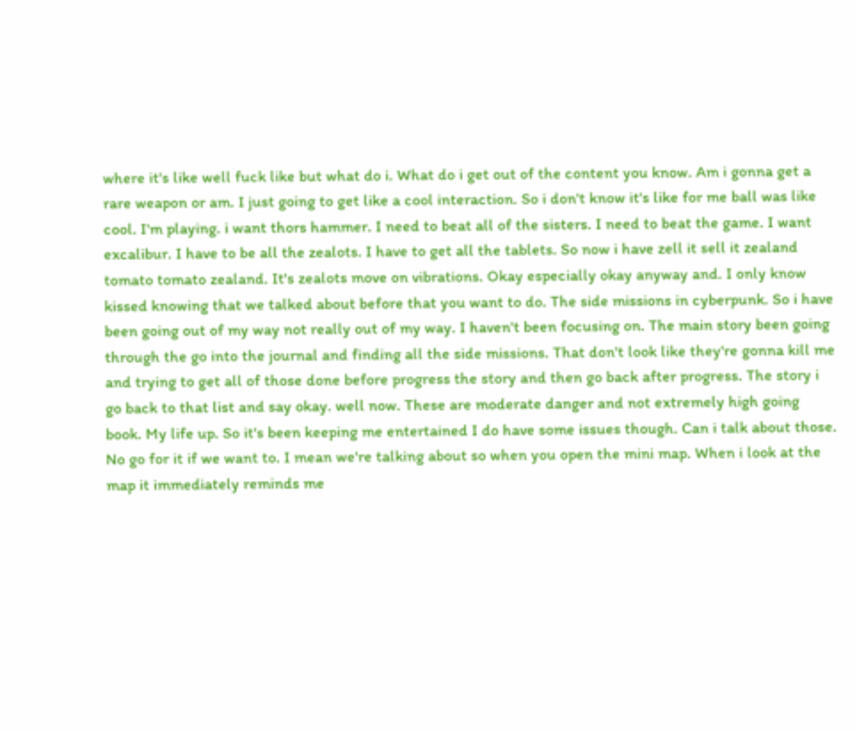where it's like well fuck like but what do i. What do i get out of the content you know. Am i gonna get a rare weapon or am. I just going to get like a cool interaction. So i don't know it's like for me ball was like cool. I'm playing. i want thors hammer. I need to beat all of the sisters. I need to beat the game. I want excalibur. I have to be all the zealots. I have to get all the tablets. So now i have zell it sell it zealand tomato tomato zealand. It's zealots move on vibrations. Okay especially okay anyway and. I only know kissed knowing that we talked about before that you want to do. The side missions in cyberpunk. So i have been going out of my way not really out of my way. I haven't been focusing on. The main story been going through the go into the journal and finding all the side missions. That don't look like they're gonna kill me and trying to get all of those done before progress the story and then go back after progress. The story i go back to that list and say okay. well now. These are moderate danger and not extremely high going book. My life up. So it's been keeping me entertained I do have some issues though. Can i talk about those. No go for it if we want to. I mean we're talking about so when you open the mini map. When i look at the map it immediately reminds me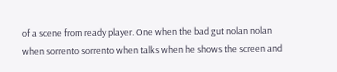of a scene from ready player. One when the bad gut nolan nolan when sorrento sorrento when talks when he shows the screen and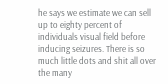he says we estimate we can sell up to eighty percent of individuals visual field before inducing seizures. There is so much little dots and shit all over the many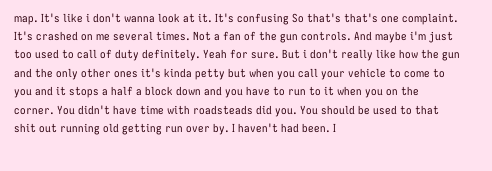map. It's like i don't wanna look at it. It's confusing So that's that's one complaint. It's crashed on me several times. Not a fan of the gun controls. And maybe i'm just too used to call of duty definitely. Yeah for sure. But i don't really like how the gun and the only other ones it's kinda petty but when you call your vehicle to come to you and it stops a half a block down and you have to run to it when you on the corner. You didn't have time with roadsteads did you. You should be used to that shit out running old getting run over by. I haven't had been. I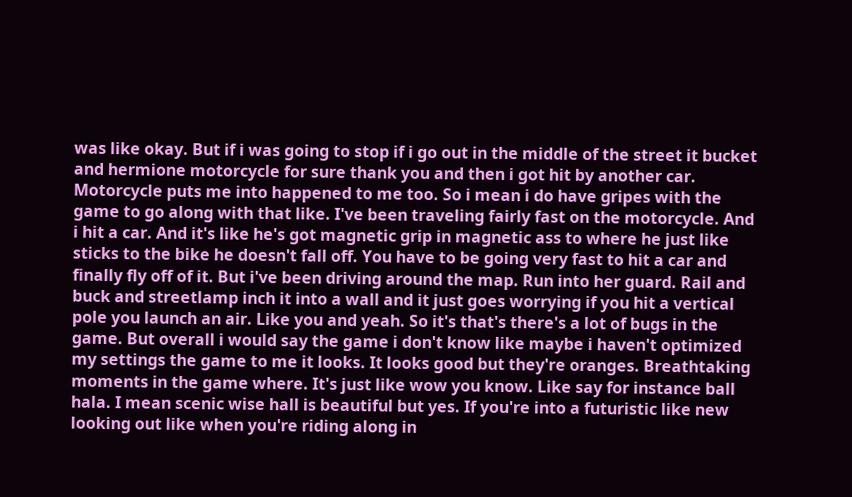was like okay. But if i was going to stop if i go out in the middle of the street it bucket and hermione motorcycle for sure thank you and then i got hit by another car. Motorcycle puts me into happened to me too. So i mean i do have gripes with the game to go along with that like. I've been traveling fairly fast on the motorcycle. And i hit a car. And it's like he's got magnetic grip in magnetic ass to where he just like sticks to the bike he doesn't fall off. You have to be going very fast to hit a car and finally fly off of it. But i've been driving around the map. Run into her guard. Rail and buck and streetlamp inch it into a wall and it just goes worrying if you hit a vertical pole you launch an air. Like you and yeah. So it's that's there's a lot of bugs in the game. But overall i would say the game i don't know like maybe i haven't optimized my settings the game to me it looks. It looks good but they're oranges. Breathtaking moments in the game where. It's just like wow you know. Like say for instance ball hala. I mean scenic wise hall is beautiful but yes. If you're into a futuristic like new looking out like when you're riding along in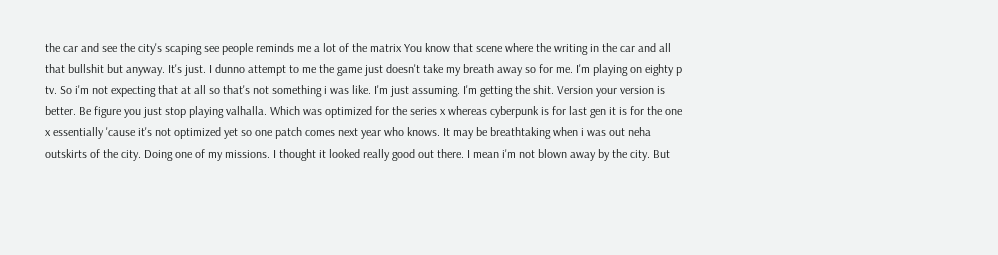the car and see the city's scaping see people reminds me a lot of the matrix You know that scene where the writing in the car and all that bullshit but anyway. It's just. I dunno attempt to me the game just doesn't take my breath away so for me. I'm playing on eighty p tv. So i'm not expecting that at all so that's not something i was like. I'm just assuming. I'm getting the shit. Version your version is better. Be figure you just stop playing valhalla. Which was optimized for the series x whereas cyberpunk is for last gen it is for the one x essentially 'cause it's not optimized yet so one patch comes next year who knows. It may be breathtaking when i was out neha outskirts of the city. Doing one of my missions. I thought it looked really good out there. I mean i'm not blown away by the city. But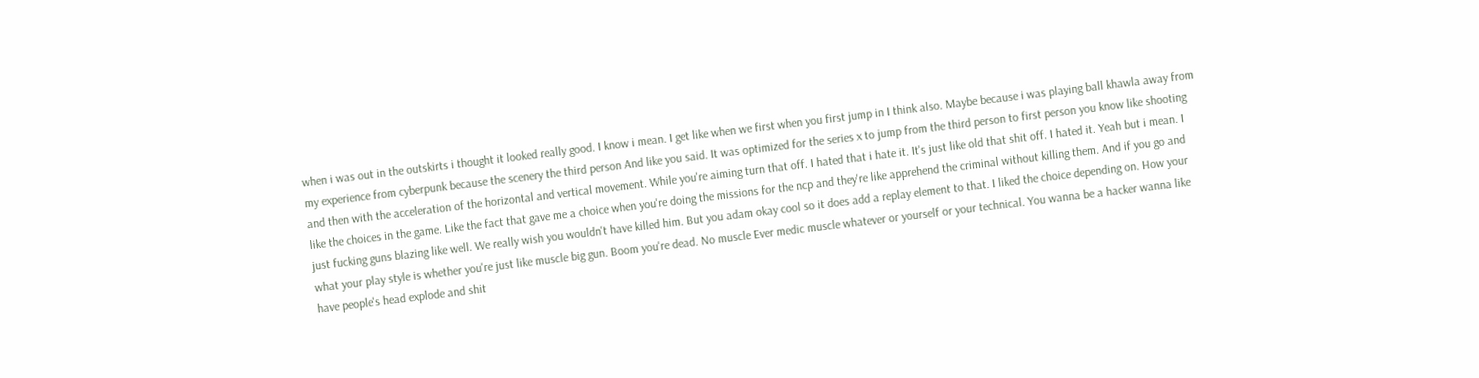when i was out in the outskirts i thought it looked really good. I know i mean. I get like when we first when you first jump in I think also. Maybe because i was playing ball khawla away from my experience from cyberpunk because the scenery the third person And like you said. It was optimized for the series x to jump from the third person to first person you know like shooting and then with the acceleration of the horizontal and vertical movement. While you're aiming turn that off. I hated that i hate it. It's just like old that shit off. I hated it. Yeah but i mean. I like the choices in the game. Like the fact that gave me a choice when you're doing the missions for the ncp and they're like apprehend the criminal without killing them. And if you go and just fucking guns blazing like well. We really wish you wouldn't have killed him. But you adam okay cool so it does add a replay element to that. I liked the choice depending on. How your what your play style is whether you're just like muscle big gun. Boom you're dead. No muscle Ever medic muscle whatever or yourself or your technical. You wanna be a hacker wanna like have people's head explode and shit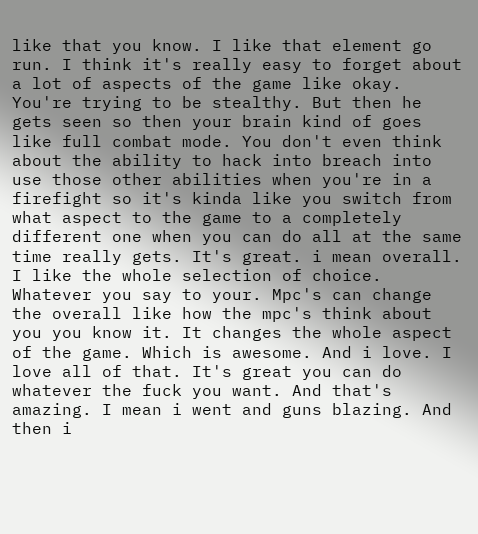like that you know. I like that element go run. I think it's really easy to forget about a lot of aspects of the game like okay. You're trying to be stealthy. But then he gets seen so then your brain kind of goes like full combat mode. You don't even think about the ability to hack into breach into use those other abilities when you're in a firefight so it's kinda like you switch from what aspect to the game to a completely different one when you can do all at the same time really gets. It's great. i mean overall. I like the whole selection of choice. Whatever you say to your. Mpc's can change the overall like how the mpc's think about you you know it. It changes the whole aspect of the game. Which is awesome. And i love. I love all of that. It's great you can do whatever the fuck you want. And that's amazing. I mean i went and guns blazing. And then i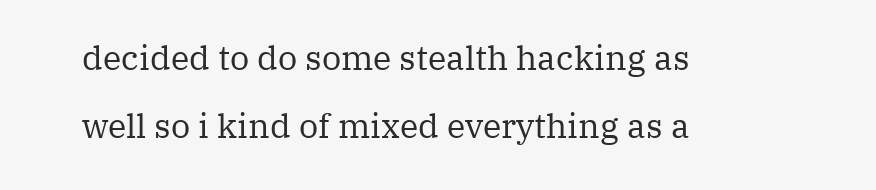decided to do some stealth hacking as well so i kind of mixed everything as a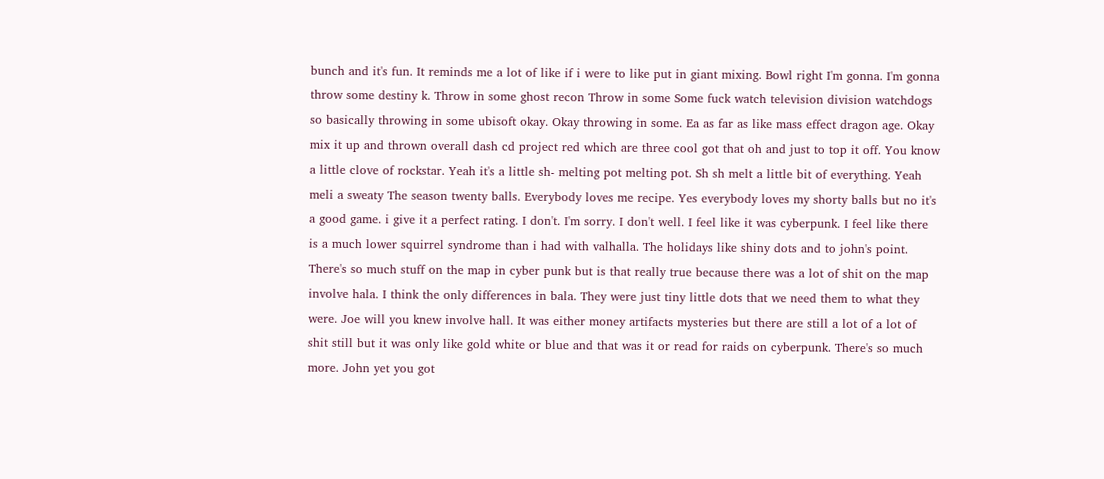bunch and it's fun. It reminds me a lot of like if i were to like put in giant mixing. Bowl right I'm gonna. I'm gonna throw some destiny k. Throw in some ghost recon Throw in some Some fuck watch television division watchdogs so basically throwing in some ubisoft okay. Okay throwing in some. Ea as far as like mass effect dragon age. Okay mix it up and thrown overall dash cd project red which are three cool got that oh and just to top it off. You know a little clove of rockstar. Yeah it's a little sh- melting pot melting pot. Sh sh melt a little bit of everything. Yeah meli a sweaty The season twenty balls. Everybody loves me recipe. Yes everybody loves my shorty balls but no it's a good game. i give it a perfect rating. I don't. I'm sorry. I don't well. I feel like it was cyberpunk. I feel like there is a much lower squirrel syndrome than i had with valhalla. The holidays like shiny dots and to john's point. There's so much stuff on the map in cyber punk but is that really true because there was a lot of shit on the map involve hala. I think the only differences in bala. They were just tiny little dots that we need them to what they were. Joe will you knew involve hall. It was either money artifacts mysteries but there are still a lot of a lot of shit still but it was only like gold white or blue and that was it or read for raids on cyberpunk. There's so much more. John yet you got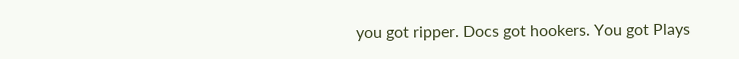you got ripper. Docs got hookers. You got Plays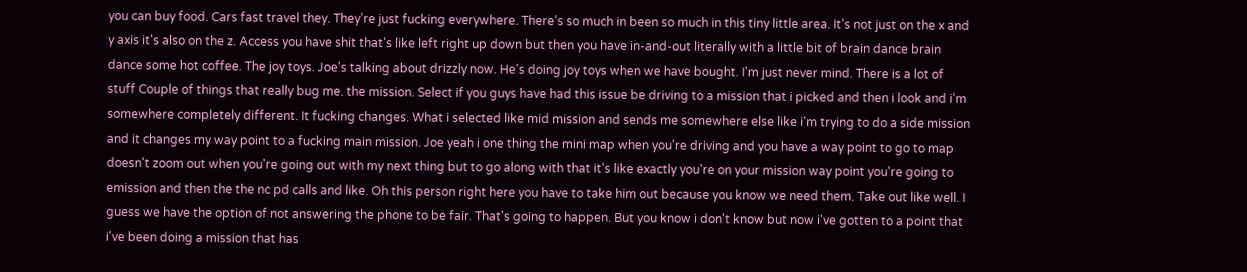you can buy food. Cars fast travel they. They're just fucking everywhere. There's so much in been so much in this tiny little area. It's not just on the x and y axis it's also on the z. Access you have shit that's like left right up down but then you have in-and-out literally with a little bit of brain dance brain dance some hot coffee. The joy toys. Joe's talking about drizzly now. He's doing joy toys when we have bought. I'm just never mind. There is a lot of stuff Couple of things that really bug me. the mission. Select if you guys have had this issue be driving to a mission that i picked and then i look and i'm somewhere completely different. It fucking changes. What i selected like mid mission and sends me somewhere else like i'm trying to do a side mission and it changes my way point to a fucking main mission. Joe yeah i one thing the mini map when you're driving and you have a way point to go to map doesn't zoom out when you're going out with my next thing but to go along with that it's like exactly you're on your mission way point you're going to emission and then the the nc pd calls and like. Oh this person right here you have to take him out because you know we need them. Take out like well. I guess we have the option of not answering the phone to be fair. That's going to happen. But you know i don't know but now i've gotten to a point that i've been doing a mission that has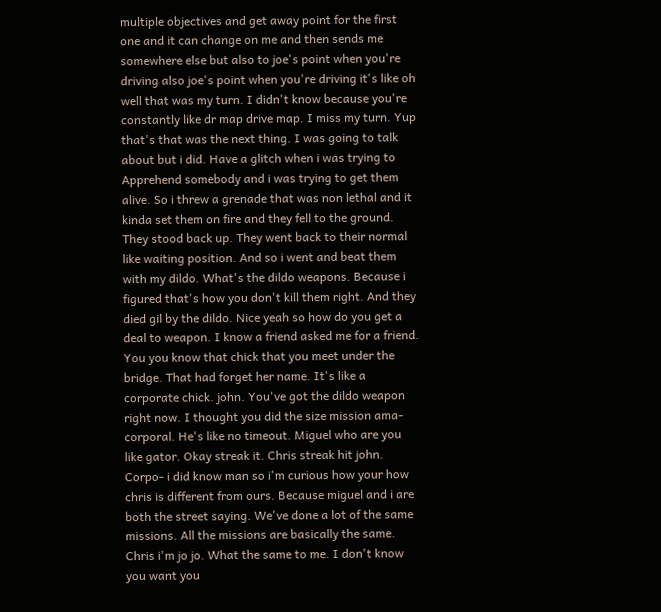multiple objectives and get away point for the first one and it can change on me and then sends me somewhere else but also to joe's point when you're driving also joe's point when you're driving it's like oh well that was my turn. I didn't know because you're constantly like dr map drive map. I miss my turn. Yup that's that was the next thing. I was going to talk about but i did. Have a glitch when i was trying to Apprehend somebody and i was trying to get them alive. So i threw a grenade that was non lethal and it kinda set them on fire and they fell to the ground. They stood back up. They went back to their normal like waiting position. And so i went and beat them with my dildo. What's the dildo weapons. Because i figured that's how you don't kill them right. And they died gil by the dildo. Nice yeah so how do you get a deal to weapon. I know a friend asked me for a friend. You you know that chick that you meet under the bridge. That had forget her name. It's like a corporate chick. john. You've got the dildo weapon right now. I thought you did the size mission ama- corporal. He's like no timeout. Miguel who are you like gator. Okay streak it. Chris streak hit john. Corpo- i did know man so i'm curious how your how chris is different from ours. Because miguel and i are both the street saying. We've done a lot of the same missions. All the missions are basically the same. Chris i'm jo jo. What the same to me. I don't know you want you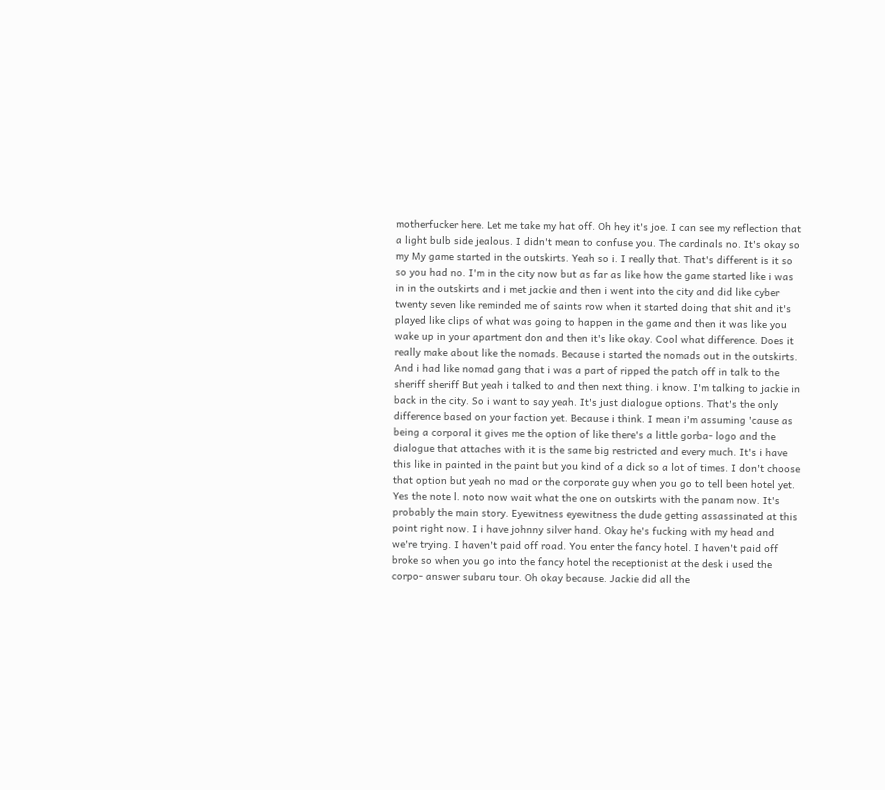motherfucker here. Let me take my hat off. Oh hey it's joe. I can see my reflection that a light bulb side jealous. I didn't mean to confuse you. The cardinals no. It's okay so my My game started in the outskirts. Yeah so i. I really that. That's different is it so so you had no. I'm in the city now but as far as like how the game started like i was in in the outskirts and i met jackie and then i went into the city and did like cyber twenty seven like reminded me of saints row when it started doing that shit and it's played like clips of what was going to happen in the game and then it was like you wake up in your apartment don and then it's like okay. Cool what difference. Does it really make about like the nomads. Because i started the nomads out in the outskirts. And i had like nomad gang that i was a part of ripped the patch off in talk to the sheriff sheriff But yeah i talked to and then next thing. i know. I'm talking to jackie in back in the city. So i want to say yeah. It's just dialogue options. That's the only difference based on your faction yet. Because i think. I mean i'm assuming 'cause as being a corporal it gives me the option of like there's a little gorba- logo and the dialogue that attaches with it is the same big restricted and every much. It's i have this like in painted in the paint but you kind of a dick so a lot of times. I don't choose that option but yeah no mad or the corporate guy when you go to tell been hotel yet. Yes the note l. noto now wait what the one on outskirts with the panam now. It's probably the main story. Eyewitness eyewitness the dude getting assassinated at this point right now. I i have johnny silver hand. Okay he's fucking with my head and we're trying. I haven't paid off road. You enter the fancy hotel. I haven't paid off broke so when you go into the fancy hotel the receptionist at the desk i used the corpo- answer subaru tour. Oh okay because. Jackie did all the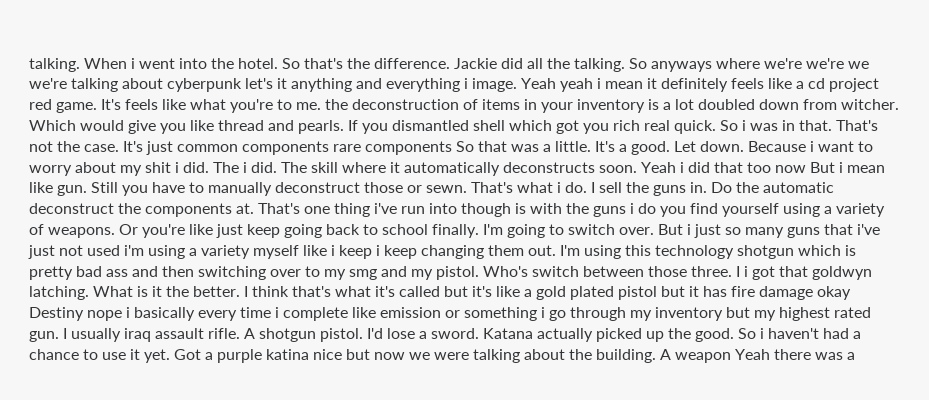talking. When i went into the hotel. So that's the difference. Jackie did all the talking. So anyways where we're we're we we're talking about cyberpunk let's it anything and everything i image. Yeah yeah i mean it definitely feels like a cd project red game. It's feels like what you're to me. the deconstruction of items in your inventory is a lot doubled down from witcher. Which would give you like thread and pearls. If you dismantled shell which got you rich real quick. So i was in that. That's not the case. It's just common components rare components So that was a little. It's a good. Let down. Because i want to worry about my shit i did. The i did. The skill where it automatically deconstructs soon. Yeah i did that too now But i mean like gun. Still you have to manually deconstruct those or sewn. That's what i do. I sell the guns in. Do the automatic deconstruct the components at. That's one thing i've run into though is with the guns i do you find yourself using a variety of weapons. Or you're like just keep going back to school finally. I'm going to switch over. But i just so many guns that i've just not used i'm using a variety myself like i keep i keep changing them out. I'm using this technology shotgun which is pretty bad ass and then switching over to my smg and my pistol. Who's switch between those three. I i got that goldwyn latching. What is it the better. I think that's what it's called but it's like a gold plated pistol but it has fire damage okay Destiny nope i basically every time i complete like emission or something i go through my inventory but my highest rated gun. I usually iraq assault rifle. A shotgun pistol. I'd lose a sword. Katana actually picked up the good. So i haven't had a chance to use it yet. Got a purple katina nice but now we were talking about the building. A weapon Yeah there was a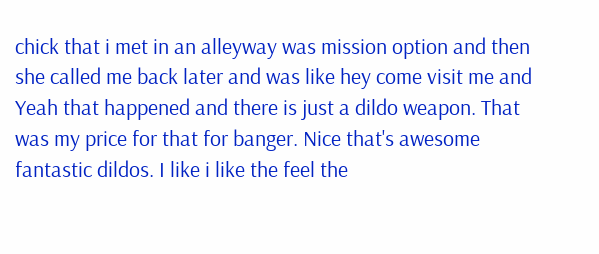chick that i met in an alleyway was mission option and then she called me back later and was like hey come visit me and Yeah that happened and there is just a dildo weapon. That was my price for that for banger. Nice that's awesome fantastic dildos. I like i like the feel the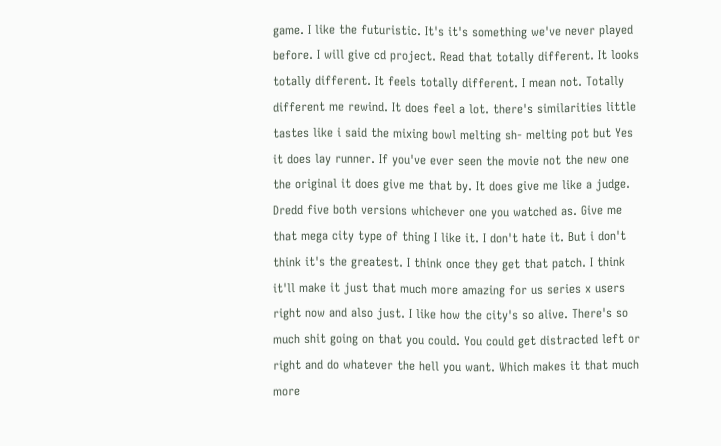game. I like the futuristic. It's it's something we've never played before. I will give cd project. Read that totally different. It looks totally different. It feels totally different. I mean not. Totally different me rewind. It does feel a lot. there's similarities little tastes like i said the mixing bowl melting sh- melting pot but Yes it does lay runner. If you've ever seen the movie not the new one the original it does give me that by. It does give me like a judge. Dredd five both versions whichever one you watched as. Give me that mega city type of thing I like it. I don't hate it. But i don't think it's the greatest. I think once they get that patch. I think it'll make it just that much more amazing for us series x users right now and also just. I like how the city's so alive. There's so much shit going on that you could. You could get distracted left or right and do whatever the hell you want. Which makes it that much more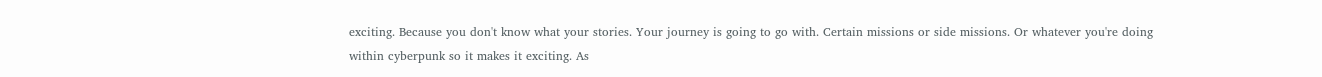exciting. Because you don't know what your stories. Your journey is going to go with. Certain missions or side missions. Or whatever you're doing within cyberpunk so it makes it exciting. As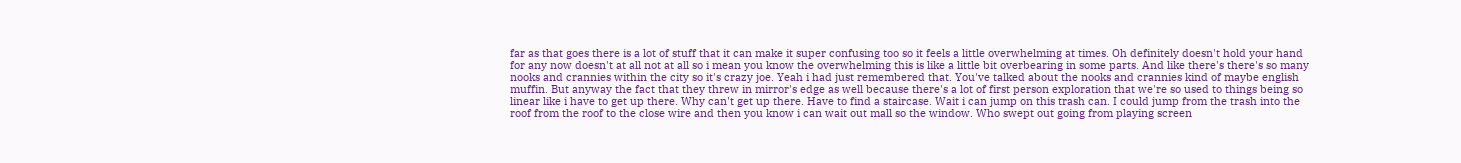far as that goes there is a lot of stuff that it can make it super confusing too so it feels a little overwhelming at times. Oh definitely doesn't hold your hand for any now doesn't at all not at all so i mean you know the overwhelming this is like a little bit overbearing in some parts. And like there's there's so many nooks and crannies within the city so it's crazy joe. Yeah i had just remembered that. You've talked about the nooks and crannies kind of maybe english muffin. But anyway the fact that they threw in mirror's edge as well because there's a lot of first person exploration that we're so used to things being so linear like i have to get up there. Why can't get up there. Have to find a staircase. Wait i can jump on this trash can. I could jump from the trash into the roof from the roof to the close wire and then you know i can wait out mall so the window. Who swept out going from playing screen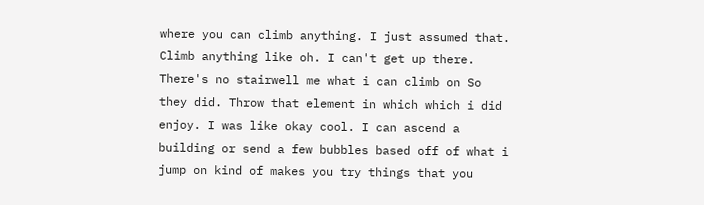where you can climb anything. I just assumed that. Climb anything like oh. I can't get up there. There's no stairwell me what i can climb on So they did. Throw that element in which which i did enjoy. I was like okay cool. I can ascend a building or send a few bubbles based off of what i jump on kind of makes you try things that you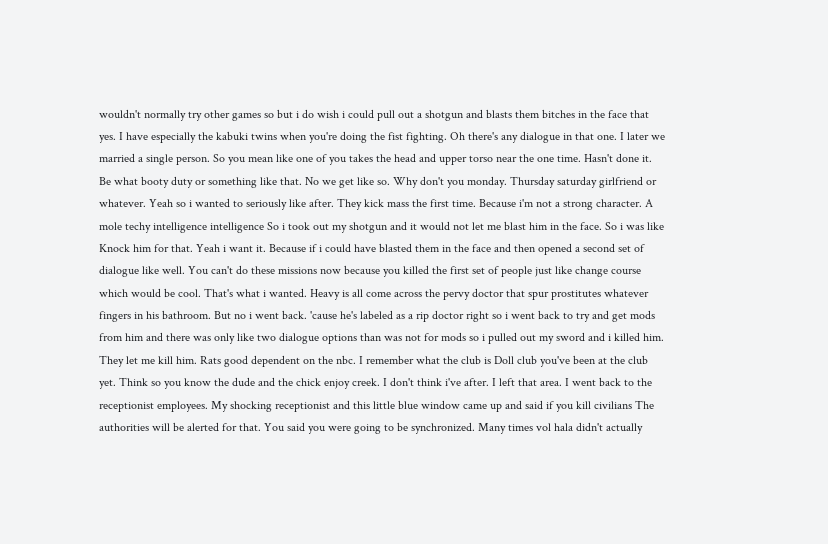wouldn't normally try other games so but i do wish i could pull out a shotgun and blasts them bitches in the face that yes. I have especially the kabuki twins when you're doing the fist fighting. Oh there's any dialogue in that one. I later we married a single person. So you mean like one of you takes the head and upper torso near the one time. Hasn't done it. Be what booty duty or something like that. No we get like so. Why don't you monday. Thursday saturday girlfriend or whatever. Yeah so i wanted to seriously like after. They kick mass the first time. Because i'm not a strong character. A mole techy intelligence intelligence So i took out my shotgun and it would not let me blast him in the face. So i was like Knock him for that. Yeah i want it. Because if i could have blasted them in the face and then opened a second set of dialogue like well. You can't do these missions now because you killed the first set of people just like change course which would be cool. That's what i wanted. Heavy is all come across the pervy doctor that spur prostitutes whatever fingers in his bathroom. But no i went back. 'cause he's labeled as a rip doctor right so i went back to try and get mods from him and there was only like two dialogue options than was not for mods so i pulled out my sword and i killed him. They let me kill him. Rats good dependent on the nbc. I remember what the club is Doll club you've been at the club yet. Think so you know the dude and the chick enjoy creek. I don't think i've after. I left that area. I went back to the receptionist employees. My shocking receptionist and this little blue window came up and said if you kill civilians The authorities will be alerted for that. You said you were going to be synchronized. Many times vol hala didn't actually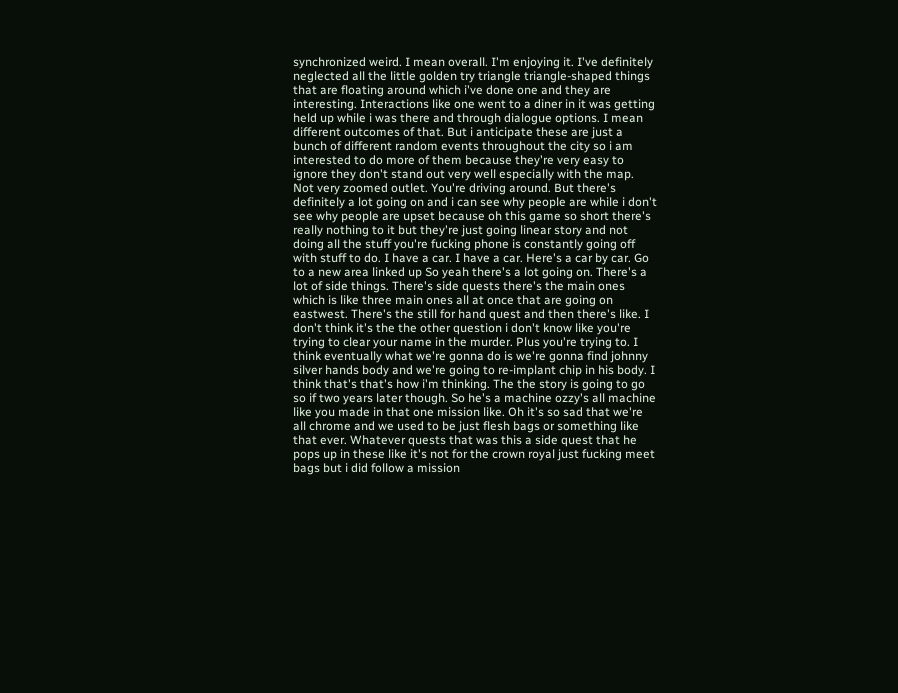synchronized weird. I mean overall. I'm enjoying it. I've definitely neglected all the little golden try triangle triangle-shaped things that are floating around which i've done one and they are interesting. Interactions like one went to a diner in it was getting held up while i was there and through dialogue options. I mean different outcomes of that. But i anticipate these are just a bunch of different random events throughout the city so i am interested to do more of them because they're very easy to ignore they don't stand out very well especially with the map. Not very zoomed outlet. You're driving around. But there's definitely a lot going on and i can see why people are while i don't see why people are upset because oh this game so short there's really nothing to it but they're just going linear story and not doing all the stuff you're fucking phone is constantly going off with stuff to do. I have a car. I have a car. Here's a car by car. Go to a new area linked up So yeah there's a lot going on. There's a lot of side things. There's side quests there's the main ones which is like three main ones all at once that are going on eastwest. There's the still for hand quest and then there's like. I don't think it's the the other question i don't know like you're trying to clear your name in the murder. Plus you're trying to. I think eventually what we're gonna do is we're gonna find johnny silver hands body and we're going to re-implant chip in his body. I think that's that's how i'm thinking. The the story is going to go so if two years later though. So he's a machine ozzy's all machine like you made in that one mission like. Oh it's so sad that we're all chrome and we used to be just flesh bags or something like that ever. Whatever quests that was this a side quest that he pops up in these like it's not for the crown royal just fucking meet bags but i did follow a mission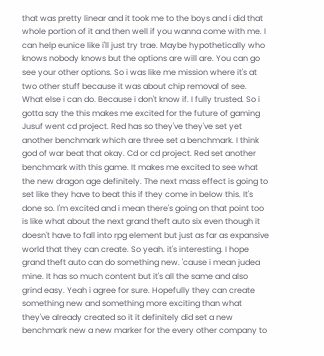that was pretty linear and it took me to the boys and i did that whole portion of it and then well if you wanna come with me. I can help eunice like i'll just try trae. Maybe hypothetically who knows nobody knows but the options are will are. You can go see your other options. So i was like me mission where it's at two other stuff because it was about chip removal of see. What else i can do. Because i don't know if. I fully trusted. So i gotta say the this makes me excited for the future of gaming Jusuf went cd project. Red has so they've they've set yet another benchmark which are three set a benchmark. I think god of war beat that okay. Cd or cd project. Red set another benchmark with this game. It makes me excited to see what the new dragon age definitely. The next mass effect is going to set like they have to beat this if they come in below this. It's done so. I'm excited and i mean there's going on that point too is like what about the next grand theft auto six even though it doesn't have to fall into rpg element but just as far as expansive world that they can create. So yeah. it's interesting. I hope grand theft auto can do something new. 'cause i mean judea mine. It has so much content but it's all the same and also grind easy. Yeah i agree for sure. Hopefully they can create something new and something more exciting than what they've already created so it it definitely did set a new benchmark new a new marker for the every other company to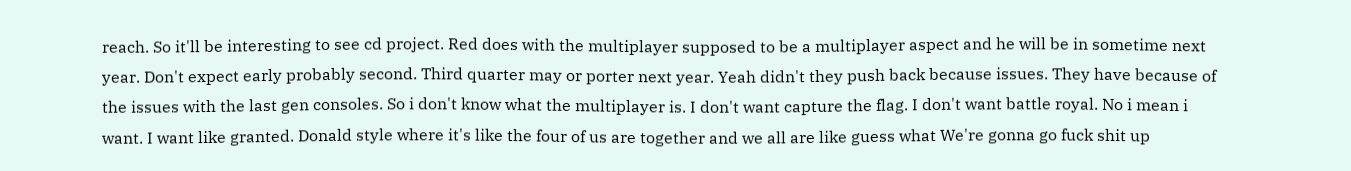reach. So it'll be interesting to see cd project. Red does with the multiplayer supposed to be a multiplayer aspect and he will be in sometime next year. Don't expect early probably second. Third quarter may or porter next year. Yeah didn't they push back because issues. They have because of the issues with the last gen consoles. So i don't know what the multiplayer is. I don't want capture the flag. I don't want battle royal. No i mean i want. I want like granted. Donald style where it's like the four of us are together and we all are like guess what We're gonna go fuck shit up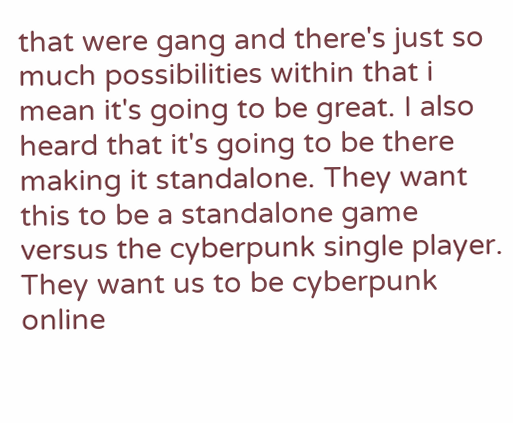that were gang and there's just so much possibilities within that i mean it's going to be great. I also heard that it's going to be there making it standalone. They want this to be a standalone game versus the cyberpunk single player. They want us to be cyberpunk online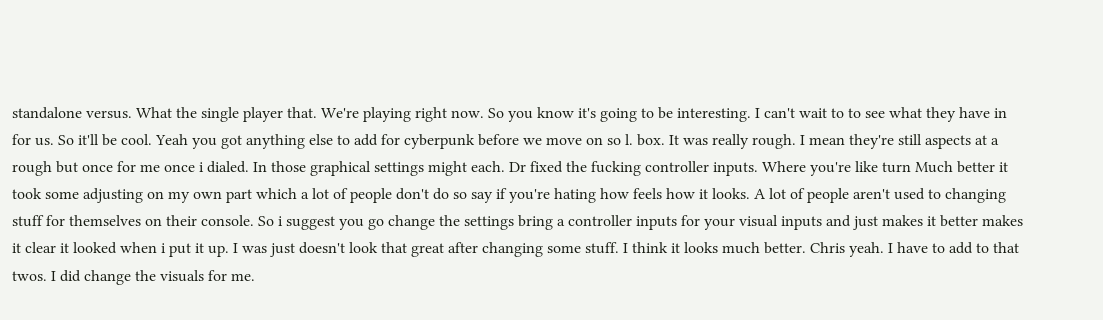standalone versus. What the single player that. We're playing right now. So you know it's going to be interesting. I can't wait to to see what they have in for us. So it'll be cool. Yeah you got anything else to add for cyberpunk before we move on so l. box. It was really rough. I mean they're still aspects at a rough but once for me once i dialed. In those graphical settings might each. Dr fixed the fucking controller inputs. Where you're like turn Much better it took some adjusting on my own part which a lot of people don't do so say if you're hating how feels how it looks. A lot of people aren't used to changing stuff for themselves on their console. So i suggest you go change the settings bring a controller inputs for your visual inputs and just makes it better makes it clear it looked when i put it up. I was just doesn't look that great after changing some stuff. I think it looks much better. Chris yeah. I have to add to that twos. I did change the visuals for me.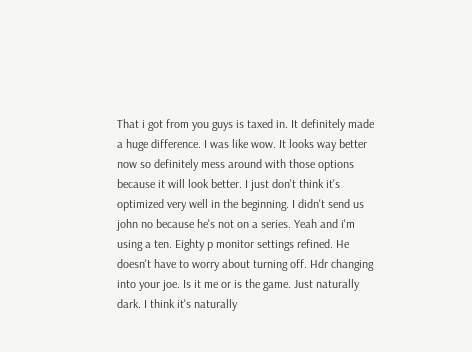That i got from you guys is taxed in. It definitely made a huge difference. I was like wow. It looks way better now so definitely mess around with those options because it will look better. I just don't think it's optimized very well in the beginning. I didn't send us john no because he's not on a series. Yeah and i'm using a ten. Eighty p monitor settings refined. He doesn't have to worry about turning off. Hdr changing into your joe. Is it me or is the game. Just naturally dark. I think it's naturally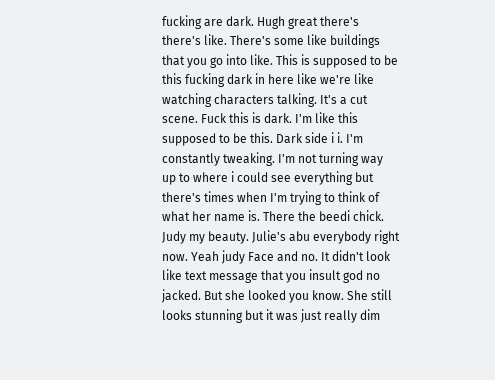fucking are dark. Hugh great there's there's like. There's some like buildings that you go into like. This is supposed to be this fucking dark in here like we're like watching characters talking. It's a cut scene. Fuck this is dark. I'm like this supposed to be this. Dark side i i. I'm constantly tweaking. I'm not turning way up to where i could see everything but there's times when I'm trying to think of what her name is. There the beedi chick. Judy my beauty. Julie's abu everybody right now. Yeah judy Face and no. It didn't look like text message that you insult god no jacked. But she looked you know. She still looks stunning but it was just really dim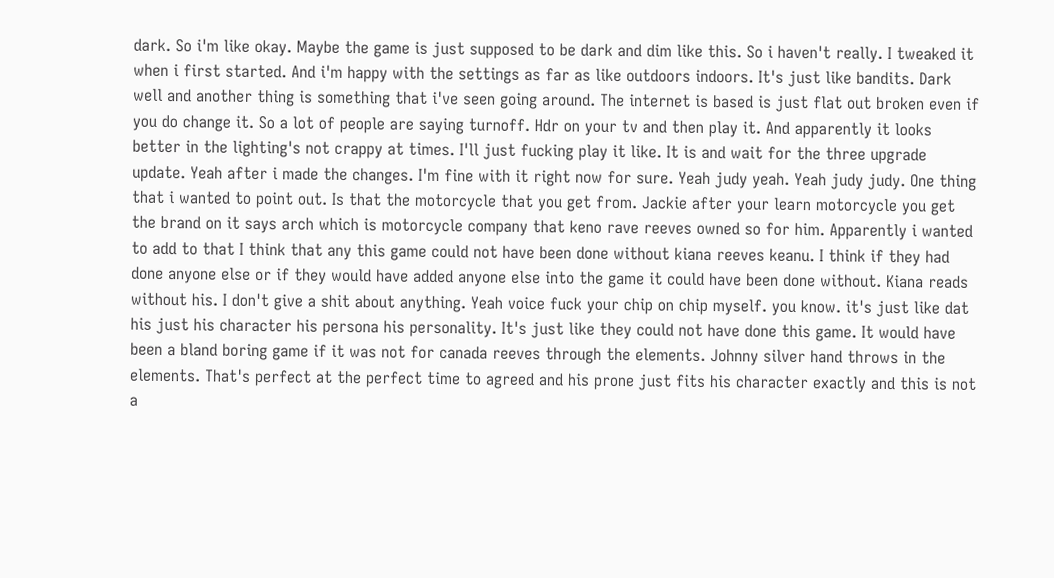dark. So i'm like okay. Maybe the game is just supposed to be dark and dim like this. So i haven't really. I tweaked it when i first started. And i'm happy with the settings as far as like outdoors indoors. It's just like bandits. Dark well and another thing is something that i've seen going around. The internet is based is just flat out broken even if you do change it. So a lot of people are saying turnoff. Hdr on your tv and then play it. And apparently it looks better in the lighting's not crappy at times. I'll just fucking play it like. It is and wait for the three upgrade update. Yeah after i made the changes. I'm fine with it right now for sure. Yeah judy yeah. Yeah judy judy. One thing that i wanted to point out. Is that the motorcycle that you get from. Jackie after your learn motorcycle you get the brand on it says arch which is motorcycle company that keno rave reeves owned so for him. Apparently i wanted to add to that I think that any this game could not have been done without kiana reeves keanu. I think if they had done anyone else or if they would have added anyone else into the game it could have been done without. Kiana reads without his. I don't give a shit about anything. Yeah voice fuck your chip on chip myself. you know. it's just like dat his just his character his persona his personality. It's just like they could not have done this game. It would have been a bland boring game if it was not for canada reeves through the elements. Johnny silver hand throws in the elements. That's perfect at the perfect time to agreed and his prone just fits his character exactly and this is not a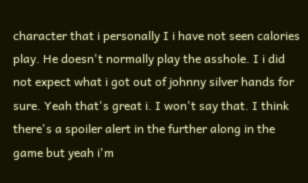character that i personally I i have not seen calories play. He doesn't normally play the asshole. I i did not expect what i got out of johnny silver hands for sure. Yeah that's great i. I won't say that. I think there's a spoiler alert in the further along in the game but yeah i'm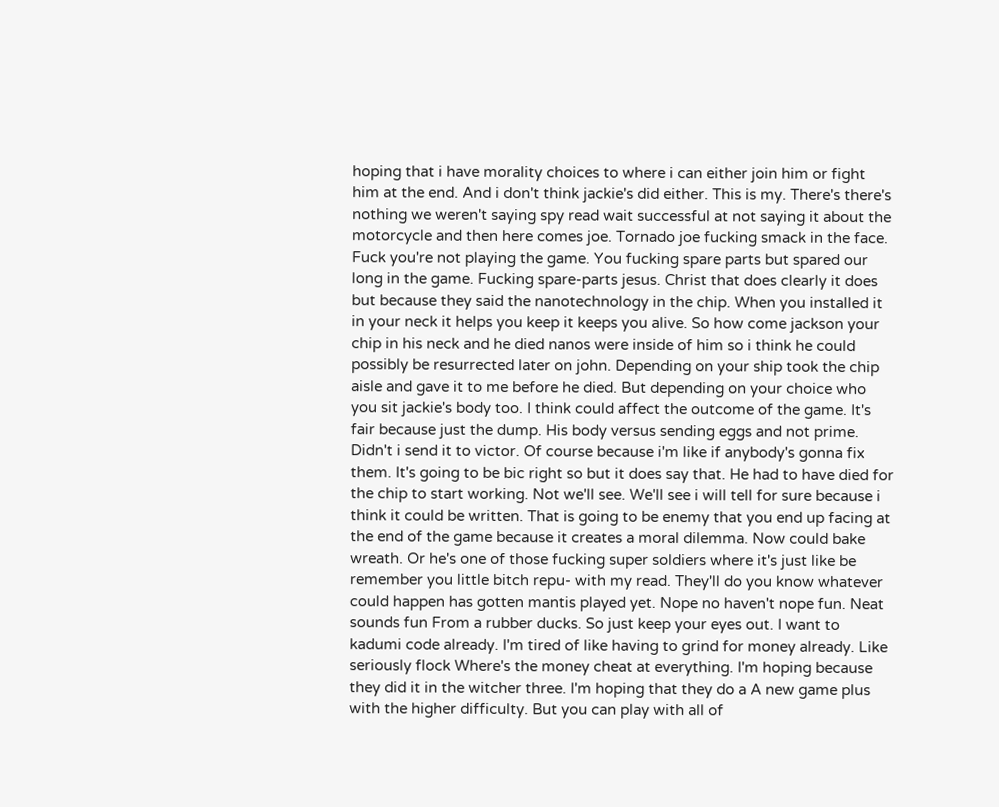hoping that i have morality choices to where i can either join him or fight him at the end. And i don't think jackie's did either. This is my. There's there's nothing we weren't saying spy read wait successful at not saying it about the motorcycle and then here comes joe. Tornado joe fucking smack in the face. Fuck you're not playing the game. You fucking spare parts but spared our long in the game. Fucking spare-parts jesus. Christ that does clearly it does but because they said the nanotechnology in the chip. When you installed it in your neck it helps you keep it keeps you alive. So how come jackson your chip in his neck and he died nanos were inside of him so i think he could possibly be resurrected later on john. Depending on your ship took the chip aisle and gave it to me before he died. But depending on your choice who you sit jackie's body too. I think could affect the outcome of the game. It's fair because just the dump. His body versus sending eggs and not prime. Didn't i send it to victor. Of course because i'm like if anybody's gonna fix them. It's going to be bic right so but it does say that. He had to have died for the chip to start working. Not we'll see. We'll see i will tell for sure because i think it could be written. That is going to be enemy that you end up facing at the end of the game because it creates a moral dilemma. Now could bake wreath. Or he's one of those fucking super soldiers where it's just like be remember you little bitch repu- with my read. They'll do you know whatever could happen has gotten mantis played yet. Nope no haven't nope fun. Neat sounds fun From a rubber ducks. So just keep your eyes out. I want to kadumi code already. I'm tired of like having to grind for money already. Like seriously flock Where's the money cheat at everything. I'm hoping because they did it in the witcher three. I'm hoping that they do a A new game plus with the higher difficulty. But you can play with all of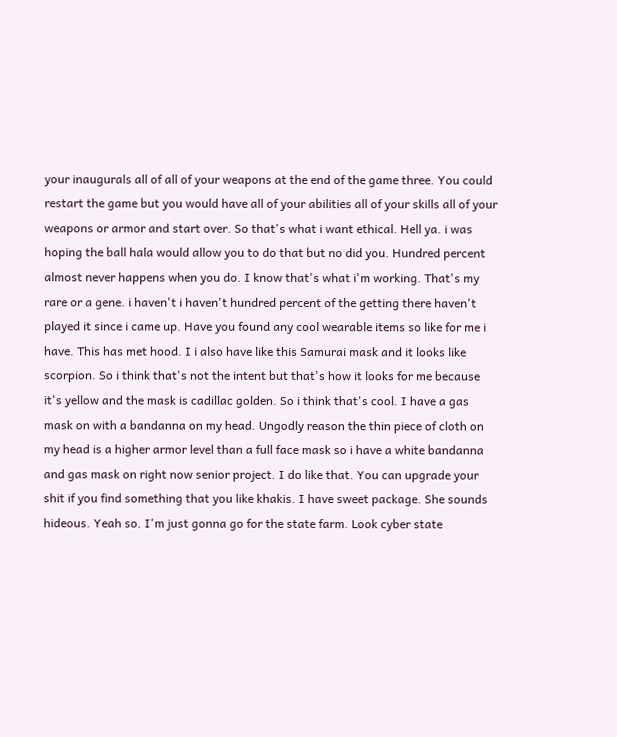your inaugurals all of all of your weapons at the end of the game three. You could restart the game but you would have all of your abilities all of your skills all of your weapons or armor and start over. So that's what i want ethical. Hell ya. i was hoping the ball hala would allow you to do that but no did you. Hundred percent almost never happens when you do. I know that's what i'm working. That's my rare or a gene. i haven't i haven't hundred percent of the getting there haven't played it since i came up. Have you found any cool wearable items so like for me i have. This has met hood. I i also have like this Samurai mask and it looks like scorpion. So i think that's not the intent but that's how it looks for me because it's yellow and the mask is cadillac golden. So i think that's cool. I have a gas mask on with a bandanna on my head. Ungodly reason the thin piece of cloth on my head is a higher armor level than a full face mask so i have a white bandanna and gas mask on right now senior project. I do like that. You can upgrade your shit if you find something that you like khakis. I have sweet package. She sounds hideous. Yeah so. I'm just gonna go for the state farm. Look cyber state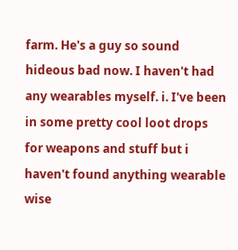farm. He's a guy so sound hideous bad now. I haven't had any wearables myself. i. I've been in some pretty cool loot drops for weapons and stuff but i haven't found anything wearable wise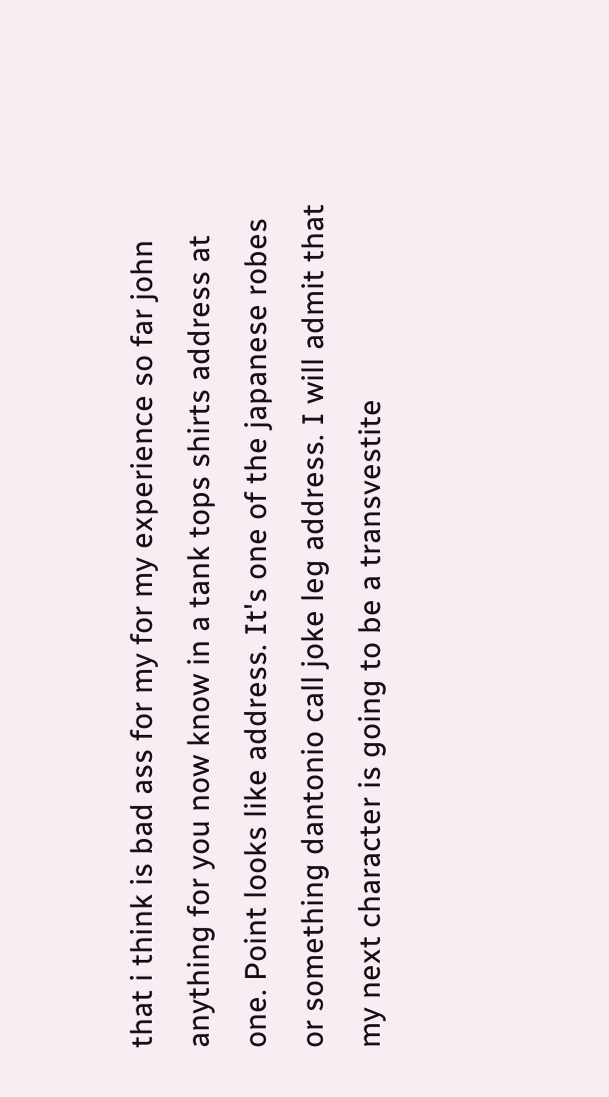that i think is bad ass for my for my experience so far john anything for you now know in a tank tops shirts address at one. Point looks like address. It's one of the japanese robes or something dantonio call joke leg address. I will admit that my next character is going to be a transvestite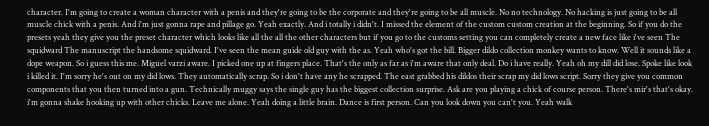character. I'm going to create a woman character with a penis and they're going to be the corporate and they're going to be all muscle. No no technology. No hacking is just going to be all muscle chick with a penis. And i'm just gonna rape and pillage go. Yeah exactly. And i totally i didn't. I missed the element of the custom custom creation at the beginning. So if you do the presets yeah they give you the preset character which looks like all the all the other characters but if you go to the customs setting you can completely create a new face like i've seen The squidward The manuscript the handsome squidward. I've seen the mean guide old guy with the as. Yeah who's got the bill. Bigger dildo collection monkey wants to know. Well it sounds like a dope weapon. So i guess this me. Miguel varzi aware. I picked one up at fingers place. That's the only as far as i'm aware that only deal. Do i have really. Yeah oh my dill did lose. Spoke like look i killed it. I'm sorry he's out on my did lows. They automatically scrap. So i don't have any he scrapped. The east grabbed his dildos their scrap my did lows script. Sorry they give you common components that you then turned into a gun. Technically muggy says the single guy has the biggest collection surprise. Ask are you playing a chick of course person. There's mir's that's okay. i'm gonna shake hooking up with other chicks. Leave me alone. Yeah doing a little brain. Dance is first person. Can you look down you can't you. Yeah walk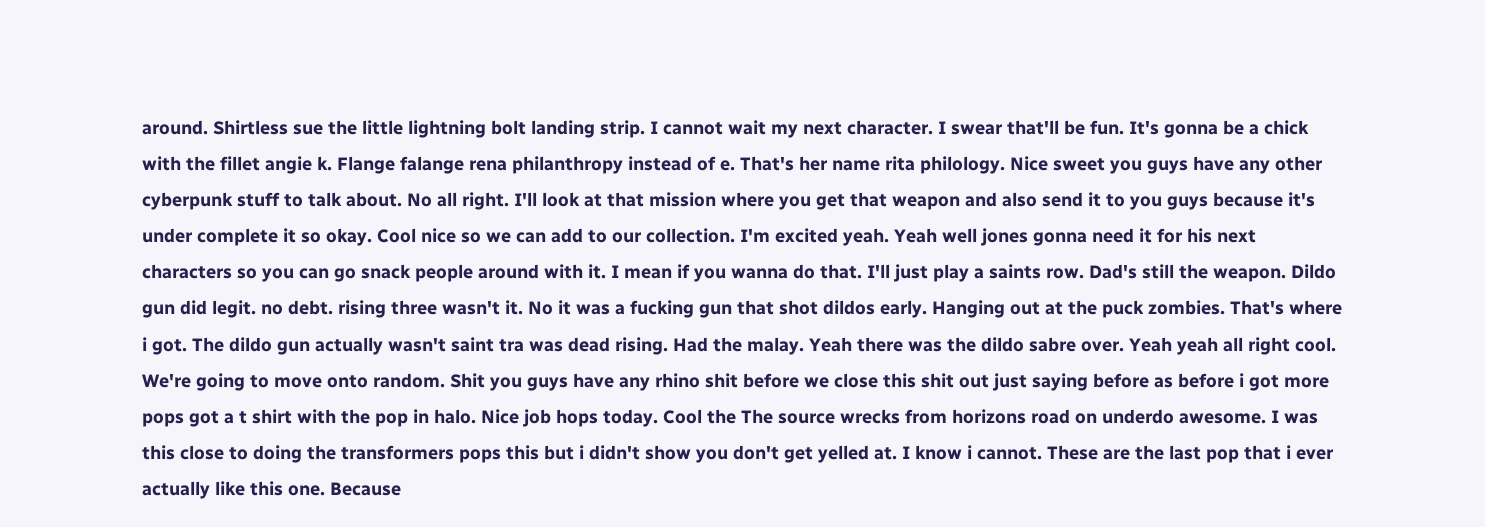around. Shirtless sue the little lightning bolt landing strip. I cannot wait my next character. I swear that'll be fun. It's gonna be a chick with the fillet angie k. Flange falange rena philanthropy instead of e. That's her name rita philology. Nice sweet you guys have any other cyberpunk stuff to talk about. No all right. I'll look at that mission where you get that weapon and also send it to you guys because it's under complete it so okay. Cool nice so we can add to our collection. I'm excited yeah. Yeah well jones gonna need it for his next characters so you can go snack people around with it. I mean if you wanna do that. I'll just play a saints row. Dad's still the weapon. Dildo gun did legit. no debt. rising three wasn't it. No it was a fucking gun that shot dildos early. Hanging out at the puck zombies. That's where i got. The dildo gun actually wasn't saint tra was dead rising. Had the malay. Yeah there was the dildo sabre over. Yeah yeah all right cool. We're going to move onto random. Shit you guys have any rhino shit before we close this shit out just saying before as before i got more pops got a t shirt with the pop in halo. Nice job hops today. Cool the The source wrecks from horizons road on underdo awesome. I was this close to doing the transformers pops this but i didn't show you don't get yelled at. I know i cannot. These are the last pop that i ever actually like this one. Because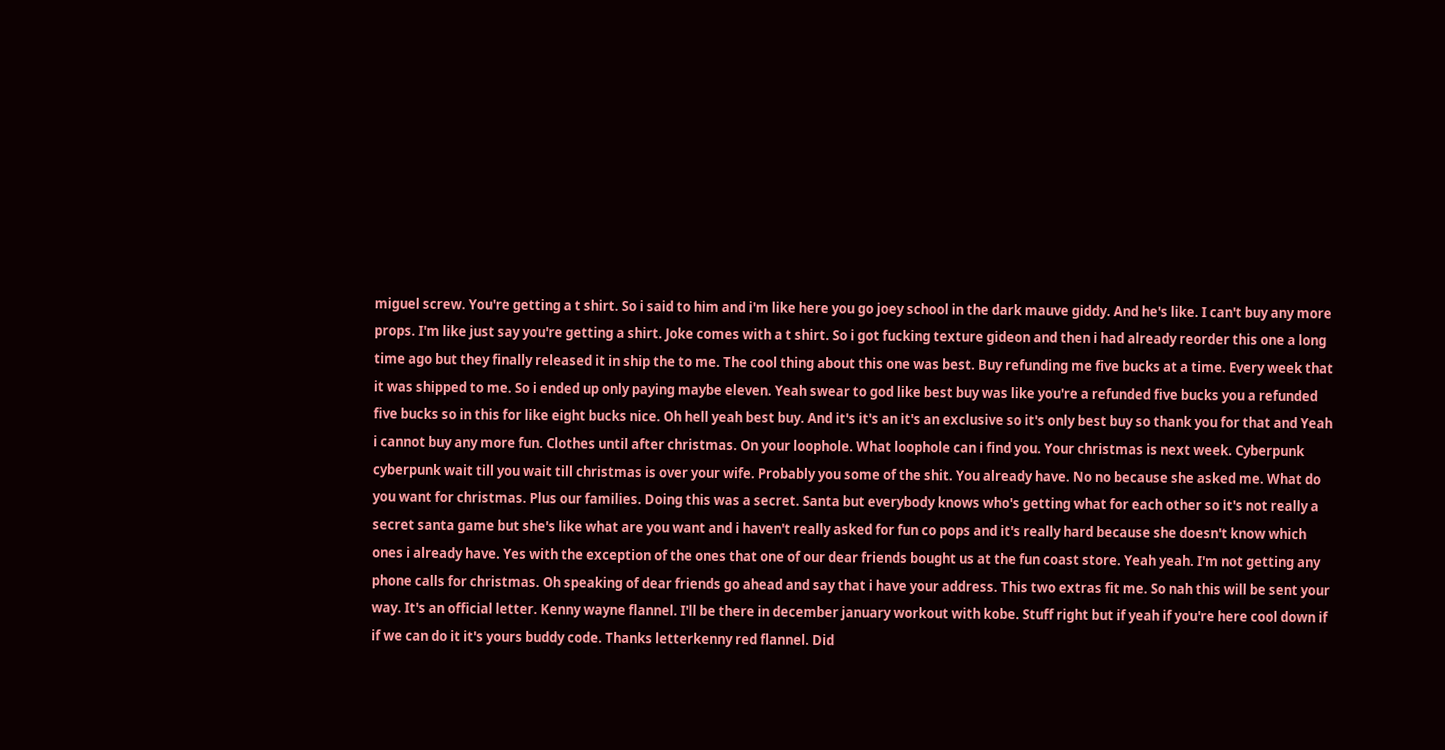miguel screw. You're getting a t shirt. So i said to him and i'm like here you go joey school in the dark mauve giddy. And he's like. I can't buy any more props. I'm like just say you're getting a shirt. Joke comes with a t shirt. So i got fucking texture gideon and then i had already reorder this one a long time ago but they finally released it in ship the to me. The cool thing about this one was best. Buy refunding me five bucks at a time. Every week that it was shipped to me. So i ended up only paying maybe eleven. Yeah swear to god like best buy was like you're a refunded five bucks you a refunded five bucks so in this for like eight bucks nice. Oh hell yeah best buy. And it's it's an it's an exclusive so it's only best buy so thank you for that and Yeah i cannot buy any more fun. Clothes until after christmas. On your loophole. What loophole can i find you. Your christmas is next week. Cyberpunk cyberpunk wait till you wait till christmas is over your wife. Probably you some of the shit. You already have. No no because she asked me. What do you want for christmas. Plus our families. Doing this was a secret. Santa but everybody knows who's getting what for each other so it's not really a secret santa game but she's like what are you want and i haven't really asked for fun co pops and it's really hard because she doesn't know which ones i already have. Yes with the exception of the ones that one of our dear friends bought us at the fun coast store. Yeah yeah. I'm not getting any phone calls for christmas. Oh speaking of dear friends go ahead and say that i have your address. This two extras fit me. So nah this will be sent your way. It's an official letter. Kenny wayne flannel. I'll be there in december january workout with kobe. Stuff right but if yeah if you're here cool down if if we can do it it's yours buddy code. Thanks letterkenny red flannel. Did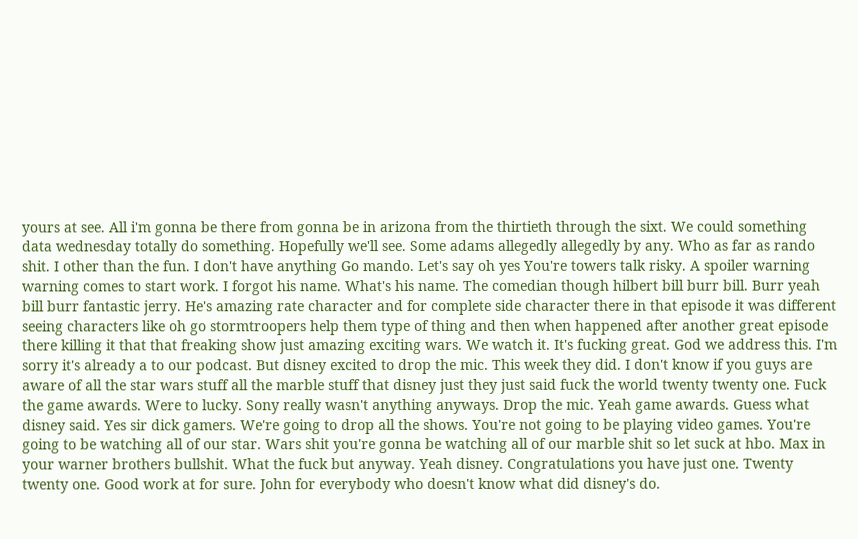yours at see. All i'm gonna be there from gonna be in arizona from the thirtieth through the sixt. We could something data wednesday totally do something. Hopefully we'll see. Some adams allegedly allegedly by any. Who as far as rando shit. I other than the fun. I don't have anything Go mando. Let's say oh yes You're towers talk risky. A spoiler warning warning comes to start work. I forgot his name. What's his name. The comedian though hilbert bill burr bill. Burr yeah bill burr fantastic jerry. He's amazing rate character and for complete side character there in that episode it was different seeing characters like oh go stormtroopers help them type of thing and then when happened after another great episode there killing it that that freaking show just amazing exciting wars. We watch it. It's fucking great. God we address this. I'm sorry it's already a to our podcast. But disney excited to drop the mic. This week they did. I don't know if you guys are aware of all the star wars stuff all the marble stuff that disney just they just said fuck the world twenty twenty one. Fuck the game awards. Were to lucky. Sony really wasn't anything anyways. Drop the mic. Yeah game awards. Guess what disney said. Yes sir dick gamers. We're going to drop all the shows. You're not going to be playing video games. You're going to be watching all of our star. Wars shit you're gonna be watching all of our marble shit so let suck at hbo. Max in your warner brothers bullshit. What the fuck but anyway. Yeah disney. Congratulations you have just one. Twenty twenty one. Good work at for sure. John for everybody who doesn't know what did disney's do.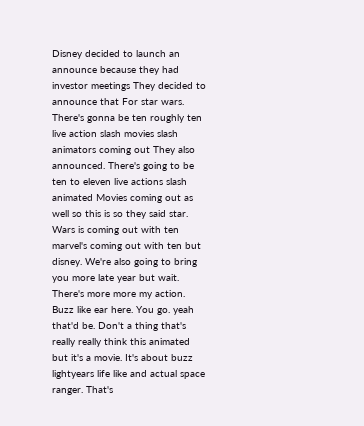Disney decided to launch an announce because they had investor meetings They decided to announce that For star wars. There's gonna be ten roughly ten live action slash movies slash animators coming out They also announced. There's going to be ten to eleven live actions slash animated Movies coming out as well so this is so they said star. Wars is coming out with ten marvel's coming out with ten but disney. We're also going to bring you more late year but wait. There's more more my action. Buzz like ear here. You go. yeah that'd be. Don't a thing that's really really think this animated but it's a movie. It's about buzz lightyears life like and actual space ranger. That's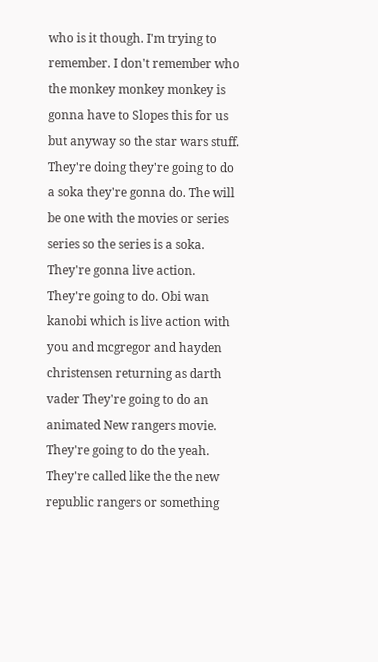who is it though. I'm trying to remember. I don't remember who the monkey monkey monkey is gonna have to Slopes this for us but anyway so the star wars stuff. They're doing they're going to do a soka they're gonna do. The will be one with the movies or series series so the series is a soka. They're gonna live action. They're going to do. Obi wan kanobi which is live action with you and mcgregor and hayden christensen returning as darth vader They're going to do an animated New rangers movie. They're going to do the yeah. They're called like the the new republic rangers or something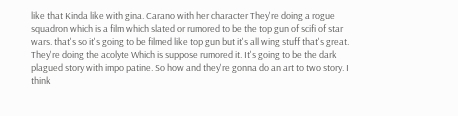like that Kinda like with gina. Carano with her character They're doing a rogue squadron which is a film which slated or rumored to be the top gun of scifi of star wars. that's so it's going to be filmed like top gun but it's all wing stuff that's great. They're doing the acolyte Which is suppose rumored it. It's going to be the dark plagued story with impo patine. So how and they're gonna do an art to two story. I think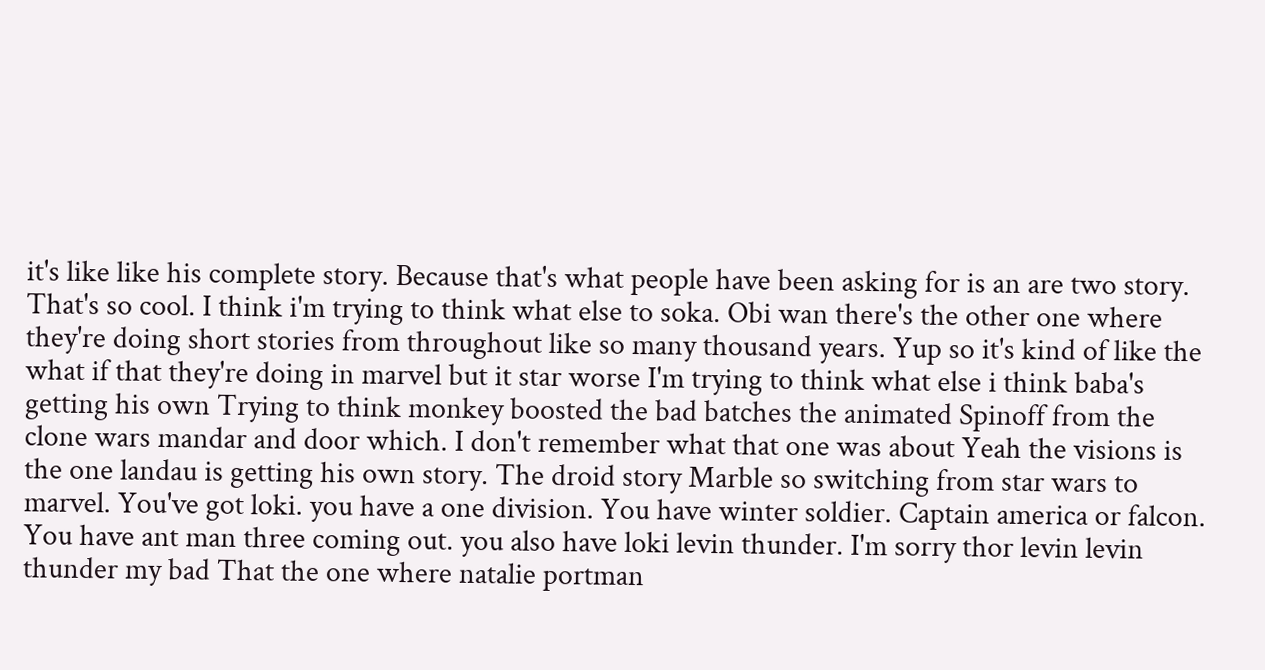it's like like his complete story. Because that's what people have been asking for is an are two story. That's so cool. I think i'm trying to think what else to soka. Obi wan there's the other one where they're doing short stories from throughout like so many thousand years. Yup so it's kind of like the what if that they're doing in marvel but it star worse I'm trying to think what else i think baba's getting his own Trying to think monkey boosted the bad batches the animated Spinoff from the clone wars mandar and door which. I don't remember what that one was about Yeah the visions is the one landau is getting his own story. The droid story Marble so switching from star wars to marvel. You've got loki. you have a one division. You have winter soldier. Captain america or falcon. You have ant man three coming out. you also have loki levin thunder. I'm sorry thor levin levin thunder my bad That the one where natalie portman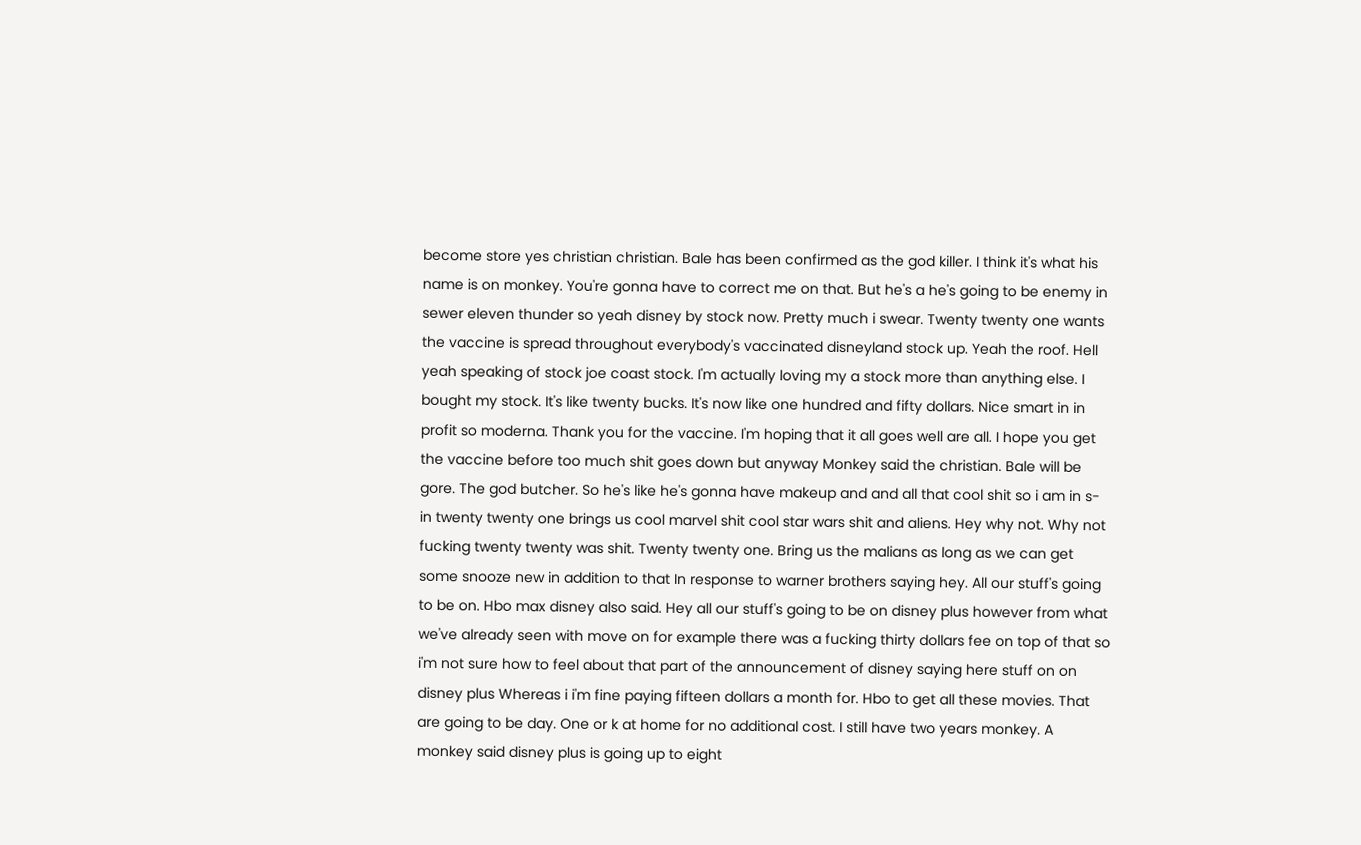become store yes christian christian. Bale has been confirmed as the god killer. I think it's what his name is on monkey. You're gonna have to correct me on that. But he's a he's going to be enemy in sewer eleven thunder so yeah disney by stock now. Pretty much i swear. Twenty twenty one wants the vaccine is spread throughout everybody's vaccinated disneyland stock up. Yeah the roof. Hell yeah speaking of stock joe coast stock. I'm actually loving my a stock more than anything else. I bought my stock. It's like twenty bucks. It's now like one hundred and fifty dollars. Nice smart in in profit so moderna. Thank you for the vaccine. I'm hoping that it all goes well are all. I hope you get the vaccine before too much shit goes down but anyway Monkey said the christian. Bale will be gore. The god butcher. So he's like he's gonna have makeup and and all that cool shit so i am in s- in twenty twenty one brings us cool marvel shit cool star wars shit and aliens. Hey why not. Why not fucking twenty twenty was shit. Twenty twenty one. Bring us the malians as long as we can get some snooze new in addition to that In response to warner brothers saying hey. All our stuff's going to be on. Hbo max disney also said. Hey all our stuff's going to be on disney plus however from what we've already seen with move on for example there was a fucking thirty dollars fee on top of that so i'm not sure how to feel about that part of the announcement of disney saying here stuff on on disney plus Whereas i i'm fine paying fifteen dollars a month for. Hbo to get all these movies. That are going to be day. One or k at home for no additional cost. I still have two years monkey. A monkey said disney plus is going up to eight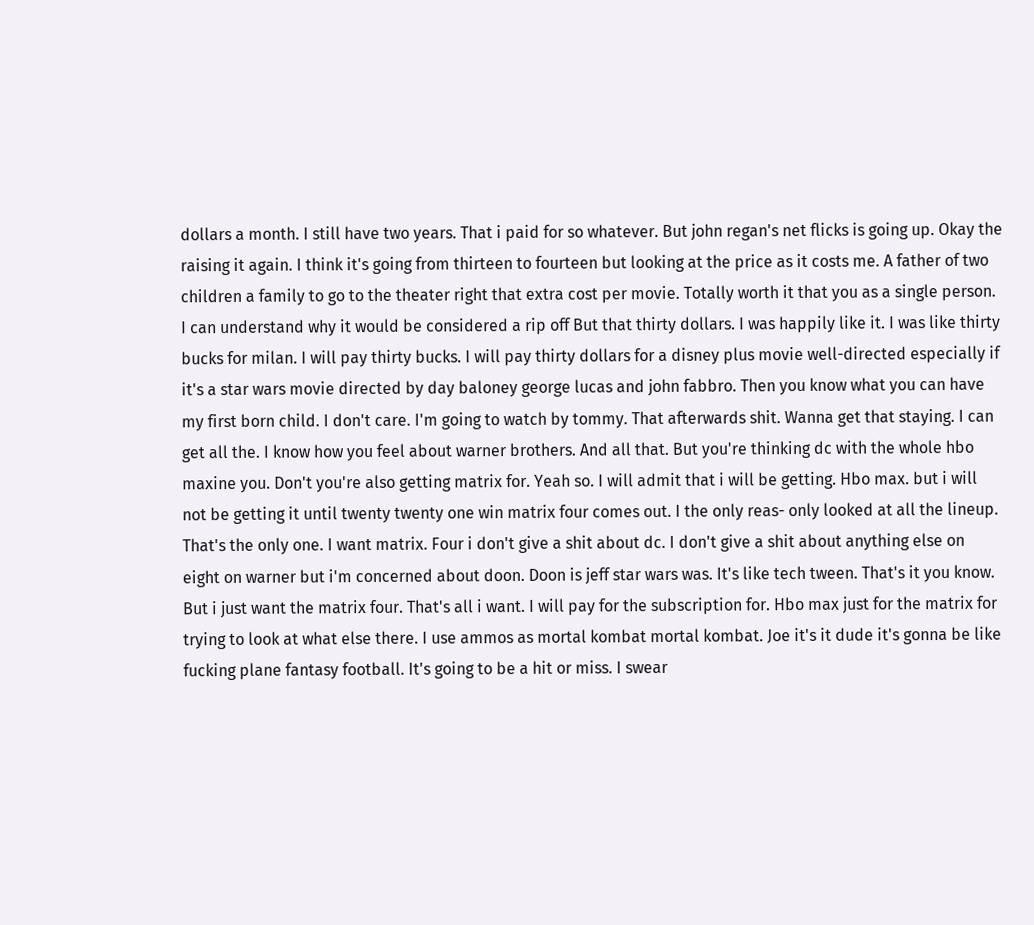dollars a month. I still have two years. That i paid for so whatever. But john regan's net flicks is going up. Okay the raising it again. I think it's going from thirteen to fourteen but looking at the price as it costs me. A father of two children a family to go to the theater right that extra cost per movie. Totally worth it that you as a single person. I can understand why it would be considered a rip off But that thirty dollars. I was happily like it. I was like thirty bucks for milan. I will pay thirty bucks. I will pay thirty dollars for a disney plus movie well-directed especially if it's a star wars movie directed by day baloney george lucas and john fabbro. Then you know what you can have my first born child. I don't care. I'm going to watch by tommy. That afterwards shit. Wanna get that staying. I can get all the. I know how you feel about warner brothers. And all that. But you're thinking dc with the whole hbo maxine you. Don't you're also getting matrix for. Yeah so. I will admit that i will be getting. Hbo max. but i will not be getting it until twenty twenty one win matrix four comes out. I the only reas- only looked at all the lineup. That's the only one. I want matrix. Four i don't give a shit about dc. I don't give a shit about anything else on eight on warner but i'm concerned about doon. Doon is jeff star wars was. It's like tech tween. That's it you know. But i just want the matrix four. That's all i want. I will pay for the subscription for. Hbo max just for the matrix for trying to look at what else there. I use ammos as mortal kombat mortal kombat. Joe it's it dude it's gonna be like fucking plane fantasy football. It's going to be a hit or miss. I swear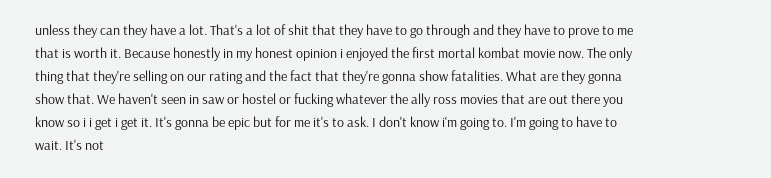unless they can they have a lot. That's a lot of shit that they have to go through and they have to prove to me that is worth it. Because honestly in my honest opinion i enjoyed the first mortal kombat movie now. The only thing that they're selling on our rating and the fact that they're gonna show fatalities. What are they gonna show that. We haven't seen in saw or hostel or fucking whatever the ally ross movies that are out there you know so i i get i get it. It's gonna be epic but for me it's to ask. I don't know i'm going to. I'm going to have to wait. It's not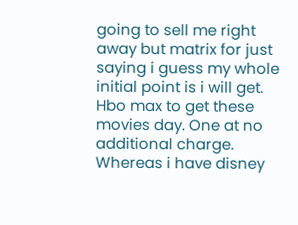going to sell me right away but matrix for just saying i guess my whole initial point is i will get. Hbo max to get these movies day. One at no additional charge. Whereas i have disney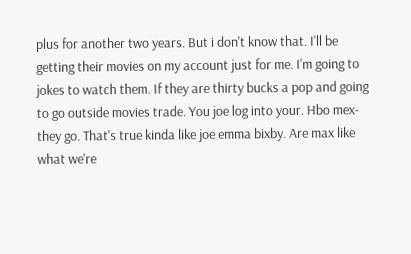plus for another two years. But i don't know that. I'll be getting their movies on my account just for me. I'm going to jokes to watch them. If they are thirty bucks a pop and going to go outside movies trade. You joe log into your. Hbo mex- they go. That's true kinda like joe emma bixby. Are max like what we're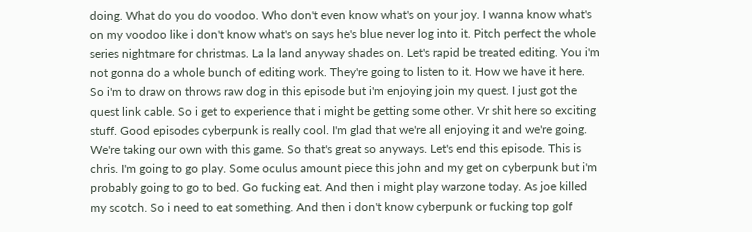doing. What do you do voodoo. Who don't even know what's on your joy. I wanna know what's on my voodoo like i don't know what's on says he's blue never log into it. Pitch perfect the whole series nightmare for christmas. La la land anyway shades on. Let's rapid be treated editing. You i'm not gonna do a whole bunch of editing work. They're going to listen to it. How we have it here. So i'm to draw on throws raw dog in this episode but i'm enjoying join my quest. I just got the quest link cable. So i get to experience that i might be getting some other. Vr shit here so exciting stuff. Good episodes cyberpunk is really cool. I'm glad that we're all enjoying it and we're going. We're taking our own with this game. So that's great so anyways. Let's end this episode. This is chris. I'm going to go play. Some oculus amount piece this john and my get on cyberpunk but i'm probably going to go to bed. Go fucking eat. And then i might play warzone today. As joe killed my scotch. So i need to eat something. And then i don't know cyberpunk or fucking top golf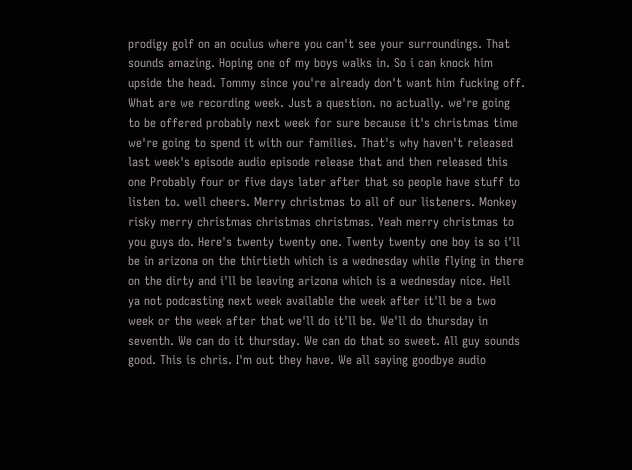prodigy golf on an oculus where you can't see your surroundings. That sounds amazing. Hoping one of my boys walks in. So i can knock him upside the head. Tommy since you're already don't want him fucking off. What are we recording week. Just a question. no actually. we're going to be offered probably next week for sure because it's christmas time we're going to spend it with our families. That's why haven't released last week's episode audio episode release that and then released this one Probably four or five days later after that so people have stuff to listen to. well cheers. Merry christmas to all of our listeners. Monkey risky merry christmas christmas christmas. Yeah merry christmas to you guys do. Here's twenty twenty one. Twenty twenty one boy is so i'll be in arizona on the thirtieth which is a wednesday while flying in there on the dirty and i'll be leaving arizona which is a wednesday nice. Hell ya not podcasting next week available the week after it'll be a two week or the week after that we'll do it'll be. We'll do thursday in seventh. We can do it thursday. We can do that so sweet. All guy sounds good. This is chris. I'm out they have. We all saying goodbye audio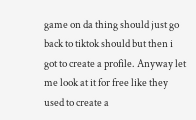game on da thing should just go back to tiktok should but then i got to create a profile. Anyway let me look at it for free like they used to create a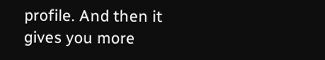profile. And then it gives you more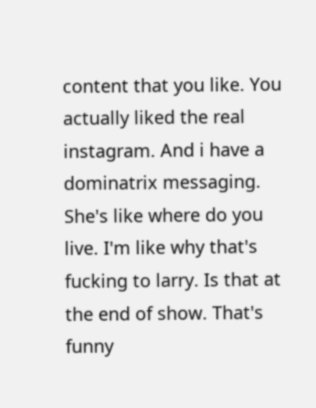content that you like. You actually liked the real instagram. And i have a dominatrix messaging. She's like where do you live. I'm like why that's fucking to larry. Is that at the end of show. That's funny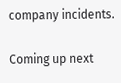company incidents.

Coming up next